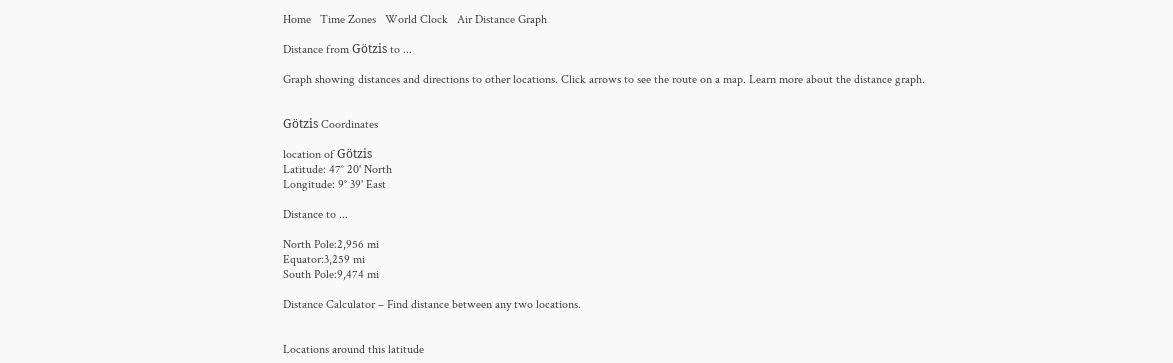Home   Time Zones   World Clock   Air Distance Graph

Distance from Götzis to ...

Graph showing distances and directions to other locations. Click arrows to see the route on a map. Learn more about the distance graph.


Götzis Coordinates

location of Götzis
Latitude: 47° 20' North
Longitude: 9° 39' East

Distance to ...

North Pole:2,956 mi
Equator:3,259 mi
South Pole:9,474 mi

Distance Calculator – Find distance between any two locations.


Locations around this latitude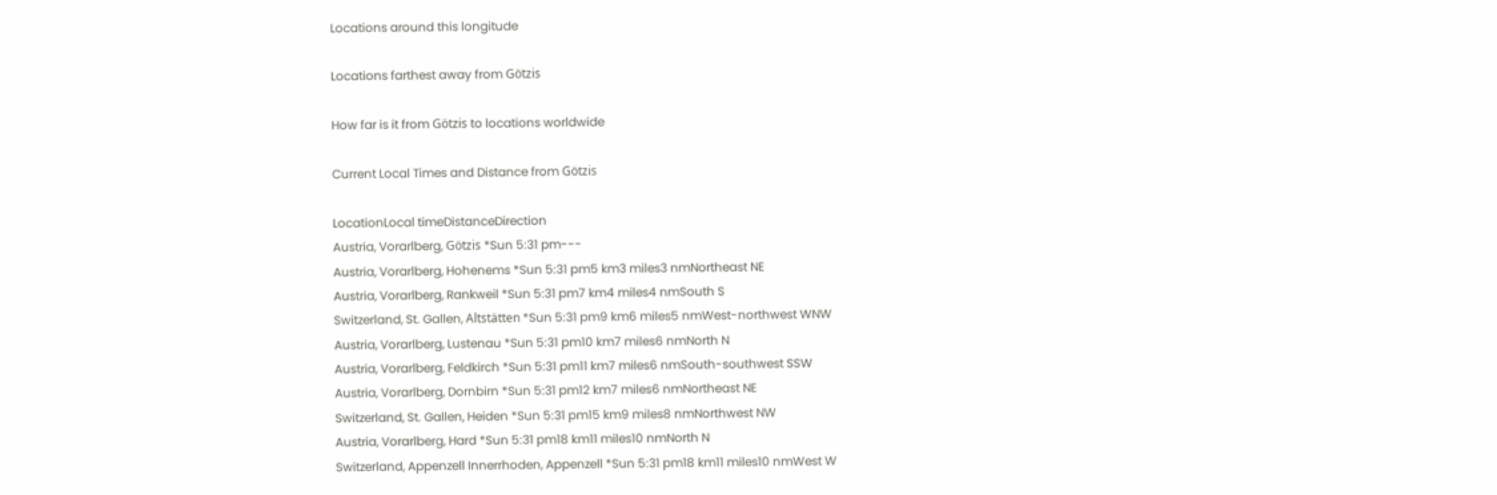Locations around this longitude

Locations farthest away from Götzis

How far is it from Götzis to locations worldwide

Current Local Times and Distance from Götzis

LocationLocal timeDistanceDirection
Austria, Vorarlberg, Götzis *Sun 5:31 pm---
Austria, Vorarlberg, Hohenems *Sun 5:31 pm5 km3 miles3 nmNortheast NE
Austria, Vorarlberg, Rankweil *Sun 5:31 pm7 km4 miles4 nmSouth S
Switzerland, St. Gallen, Altstätten *Sun 5:31 pm9 km6 miles5 nmWest-northwest WNW
Austria, Vorarlberg, Lustenau *Sun 5:31 pm10 km7 miles6 nmNorth N
Austria, Vorarlberg, Feldkirch *Sun 5:31 pm11 km7 miles6 nmSouth-southwest SSW
Austria, Vorarlberg, Dornbirn *Sun 5:31 pm12 km7 miles6 nmNortheast NE
Switzerland, St. Gallen, Heiden *Sun 5:31 pm15 km9 miles8 nmNorthwest NW
Austria, Vorarlberg, Hard *Sun 5:31 pm18 km11 miles10 nmNorth N
Switzerland, Appenzell Innerrhoden, Appenzell *Sun 5:31 pm18 km11 miles10 nmWest W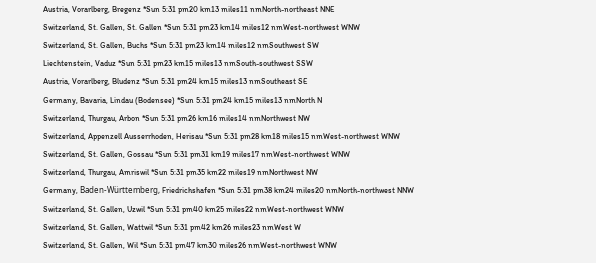Austria, Vorarlberg, Bregenz *Sun 5:31 pm20 km13 miles11 nmNorth-northeast NNE
Switzerland, St. Gallen, St. Gallen *Sun 5:31 pm23 km14 miles12 nmWest-northwest WNW
Switzerland, St. Gallen, Buchs *Sun 5:31 pm23 km14 miles12 nmSouthwest SW
Liechtenstein, Vaduz *Sun 5:31 pm23 km15 miles13 nmSouth-southwest SSW
Austria, Vorarlberg, Bludenz *Sun 5:31 pm24 km15 miles13 nmSoutheast SE
Germany, Bavaria, Lindau (Bodensee) *Sun 5:31 pm24 km15 miles13 nmNorth N
Switzerland, Thurgau, Arbon *Sun 5:31 pm26 km16 miles14 nmNorthwest NW
Switzerland, Appenzell Ausserrhoden, Herisau *Sun 5:31 pm28 km18 miles15 nmWest-northwest WNW
Switzerland, St. Gallen, Gossau *Sun 5:31 pm31 km19 miles17 nmWest-northwest WNW
Switzerland, Thurgau, Amriswil *Sun 5:31 pm35 km22 miles19 nmNorthwest NW
Germany, Baden-Württemberg, Friedrichshafen *Sun 5:31 pm38 km24 miles20 nmNorth-northwest NNW
Switzerland, St. Gallen, Uzwil *Sun 5:31 pm40 km25 miles22 nmWest-northwest WNW
Switzerland, St. Gallen, Wattwil *Sun 5:31 pm42 km26 miles23 nmWest W
Switzerland, St. Gallen, Wil *Sun 5:31 pm47 km30 miles26 nmWest-northwest WNW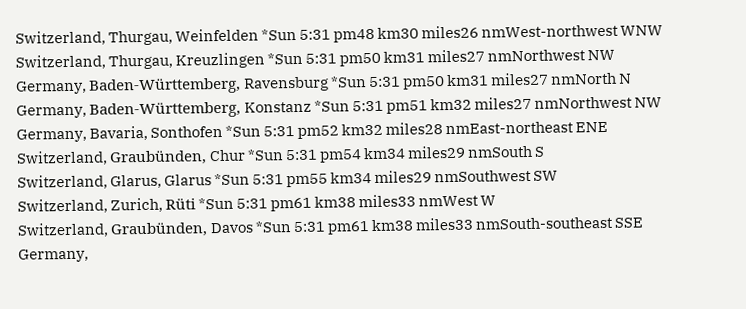Switzerland, Thurgau, Weinfelden *Sun 5:31 pm48 km30 miles26 nmWest-northwest WNW
Switzerland, Thurgau, Kreuzlingen *Sun 5:31 pm50 km31 miles27 nmNorthwest NW
Germany, Baden-Württemberg, Ravensburg *Sun 5:31 pm50 km31 miles27 nmNorth N
Germany, Baden-Württemberg, Konstanz *Sun 5:31 pm51 km32 miles27 nmNorthwest NW
Germany, Bavaria, Sonthofen *Sun 5:31 pm52 km32 miles28 nmEast-northeast ENE
Switzerland, Graubünden, Chur *Sun 5:31 pm54 km34 miles29 nmSouth S
Switzerland, Glarus, Glarus *Sun 5:31 pm55 km34 miles29 nmSouthwest SW
Switzerland, Zurich, Rüti *Sun 5:31 pm61 km38 miles33 nmWest W
Switzerland, Graubünden, Davos *Sun 5:31 pm61 km38 miles33 nmSouth-southeast SSE
Germany,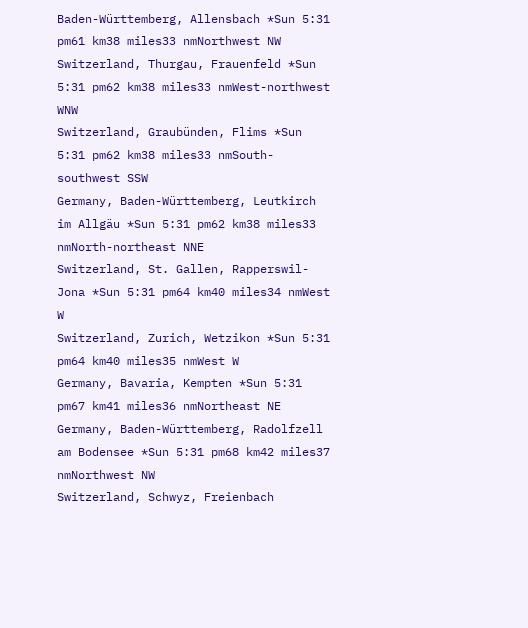Baden-Württemberg, Allensbach *Sun 5:31 pm61 km38 miles33 nmNorthwest NW
Switzerland, Thurgau, Frauenfeld *Sun 5:31 pm62 km38 miles33 nmWest-northwest WNW
Switzerland, Graubünden, Flims *Sun 5:31 pm62 km38 miles33 nmSouth-southwest SSW
Germany, Baden-Württemberg, Leutkirch im Allgäu *Sun 5:31 pm62 km38 miles33 nmNorth-northeast NNE
Switzerland, St. Gallen, Rapperswil-Jona *Sun 5:31 pm64 km40 miles34 nmWest W
Switzerland, Zurich, Wetzikon *Sun 5:31 pm64 km40 miles35 nmWest W
Germany, Bavaria, Kempten *Sun 5:31 pm67 km41 miles36 nmNortheast NE
Germany, Baden-Württemberg, Radolfzell am Bodensee *Sun 5:31 pm68 km42 miles37 nmNorthwest NW
Switzerland, Schwyz, Freienbach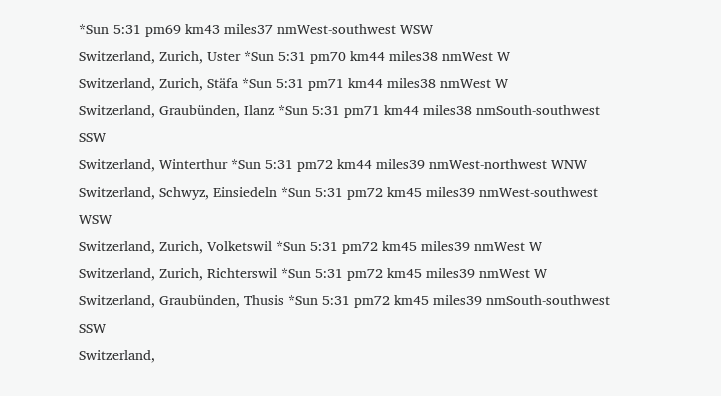*Sun 5:31 pm69 km43 miles37 nmWest-southwest WSW
Switzerland, Zurich, Uster *Sun 5:31 pm70 km44 miles38 nmWest W
Switzerland, Zurich, Stäfa *Sun 5:31 pm71 km44 miles38 nmWest W
Switzerland, Graubünden, Ilanz *Sun 5:31 pm71 km44 miles38 nmSouth-southwest SSW
Switzerland, Winterthur *Sun 5:31 pm72 km44 miles39 nmWest-northwest WNW
Switzerland, Schwyz, Einsiedeln *Sun 5:31 pm72 km45 miles39 nmWest-southwest WSW
Switzerland, Zurich, Volketswil *Sun 5:31 pm72 km45 miles39 nmWest W
Switzerland, Zurich, Richterswil *Sun 5:31 pm72 km45 miles39 nmWest W
Switzerland, Graubünden, Thusis *Sun 5:31 pm72 km45 miles39 nmSouth-southwest SSW
Switzerland,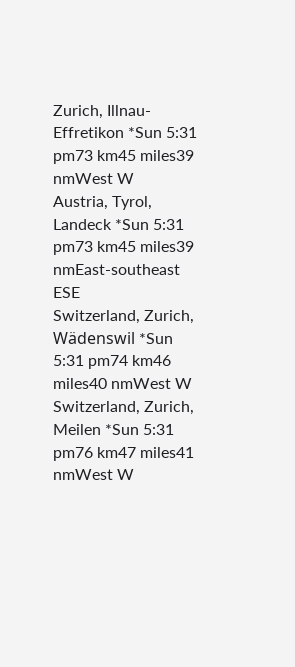Zurich, Illnau-Effretikon *Sun 5:31 pm73 km45 miles39 nmWest W
Austria, Tyrol, Landeck *Sun 5:31 pm73 km45 miles39 nmEast-southeast ESE
Switzerland, Zurich, Wädenswil *Sun 5:31 pm74 km46 miles40 nmWest W
Switzerland, Zurich, Meilen *Sun 5:31 pm76 km47 miles41 nmWest W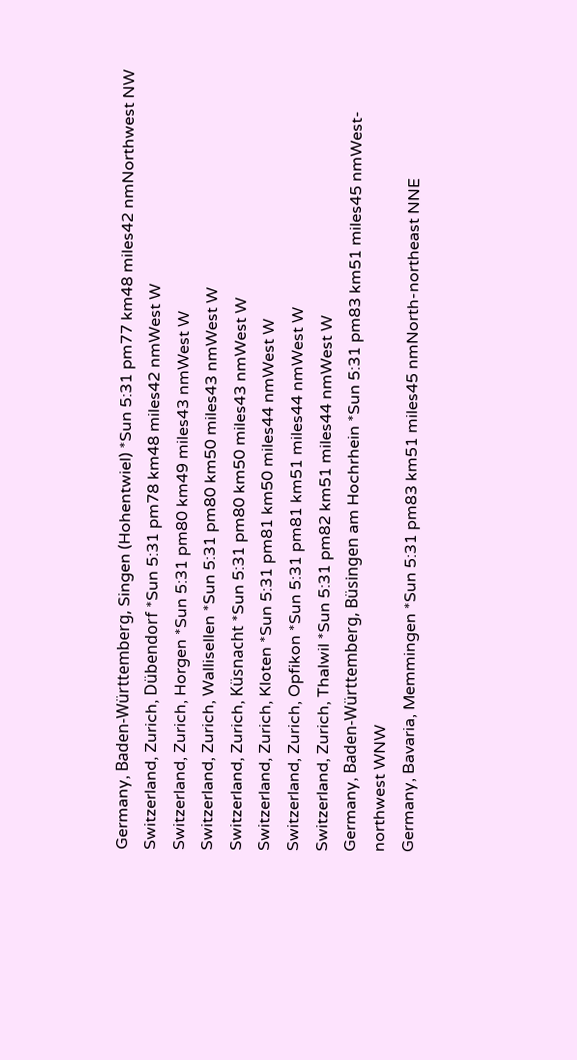Germany, Baden-Württemberg, Singen (Hohentwiel) *Sun 5:31 pm77 km48 miles42 nmNorthwest NW
Switzerland, Zurich, Dübendorf *Sun 5:31 pm78 km48 miles42 nmWest W
Switzerland, Zurich, Horgen *Sun 5:31 pm80 km49 miles43 nmWest W
Switzerland, Zurich, Wallisellen *Sun 5:31 pm80 km50 miles43 nmWest W
Switzerland, Zurich, Küsnacht *Sun 5:31 pm80 km50 miles43 nmWest W
Switzerland, Zurich, Kloten *Sun 5:31 pm81 km50 miles44 nmWest W
Switzerland, Zurich, Opfikon *Sun 5:31 pm81 km51 miles44 nmWest W
Switzerland, Zurich, Thalwil *Sun 5:31 pm82 km51 miles44 nmWest W
Germany, Baden-Württemberg, Büsingen am Hochrhein *Sun 5:31 pm83 km51 miles45 nmWest-northwest WNW
Germany, Bavaria, Memmingen *Sun 5:31 pm83 km51 miles45 nmNorth-northeast NNE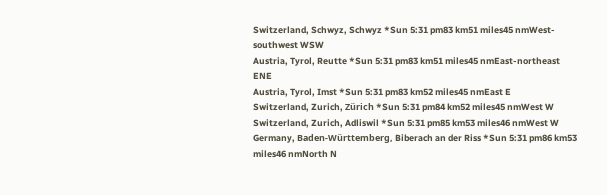Switzerland, Schwyz, Schwyz *Sun 5:31 pm83 km51 miles45 nmWest-southwest WSW
Austria, Tyrol, Reutte *Sun 5:31 pm83 km51 miles45 nmEast-northeast ENE
Austria, Tyrol, Imst *Sun 5:31 pm83 km52 miles45 nmEast E
Switzerland, Zurich, Zürich *Sun 5:31 pm84 km52 miles45 nmWest W
Switzerland, Zurich, Adliswil *Sun 5:31 pm85 km53 miles46 nmWest W
Germany, Baden-Württemberg, Biberach an der Riss *Sun 5:31 pm86 km53 miles46 nmNorth N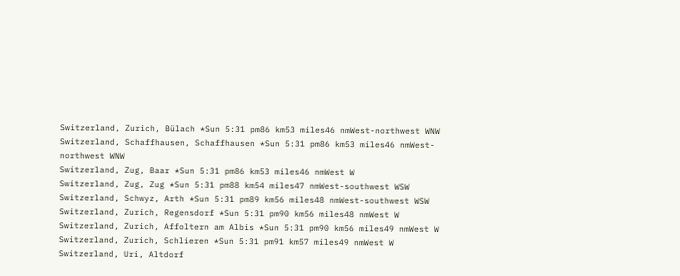Switzerland, Zurich, Bülach *Sun 5:31 pm86 km53 miles46 nmWest-northwest WNW
Switzerland, Schaffhausen, Schaffhausen *Sun 5:31 pm86 km53 miles46 nmWest-northwest WNW
Switzerland, Zug, Baar *Sun 5:31 pm86 km53 miles46 nmWest W
Switzerland, Zug, Zug *Sun 5:31 pm88 km54 miles47 nmWest-southwest WSW
Switzerland, Schwyz, Arth *Sun 5:31 pm89 km56 miles48 nmWest-southwest WSW
Switzerland, Zurich, Regensdorf *Sun 5:31 pm90 km56 miles48 nmWest W
Switzerland, Zurich, Affoltern am Albis *Sun 5:31 pm90 km56 miles49 nmWest W
Switzerland, Zurich, Schlieren *Sun 5:31 pm91 km57 miles49 nmWest W
Switzerland, Uri, Altdorf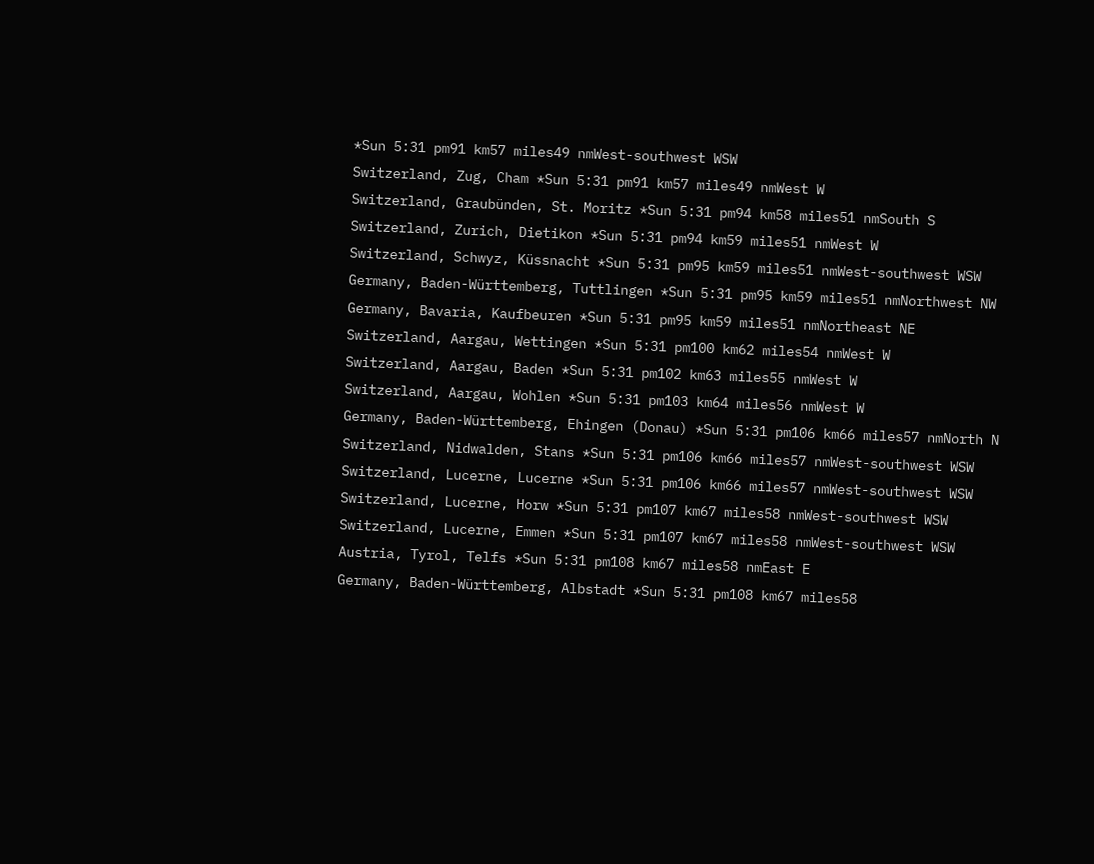*Sun 5:31 pm91 km57 miles49 nmWest-southwest WSW
Switzerland, Zug, Cham *Sun 5:31 pm91 km57 miles49 nmWest W
Switzerland, Graubünden, St. Moritz *Sun 5:31 pm94 km58 miles51 nmSouth S
Switzerland, Zurich, Dietikon *Sun 5:31 pm94 km59 miles51 nmWest W
Switzerland, Schwyz, Küssnacht *Sun 5:31 pm95 km59 miles51 nmWest-southwest WSW
Germany, Baden-Württemberg, Tuttlingen *Sun 5:31 pm95 km59 miles51 nmNorthwest NW
Germany, Bavaria, Kaufbeuren *Sun 5:31 pm95 km59 miles51 nmNortheast NE
Switzerland, Aargau, Wettingen *Sun 5:31 pm100 km62 miles54 nmWest W
Switzerland, Aargau, Baden *Sun 5:31 pm102 km63 miles55 nmWest W
Switzerland, Aargau, Wohlen *Sun 5:31 pm103 km64 miles56 nmWest W
Germany, Baden-Württemberg, Ehingen (Donau) *Sun 5:31 pm106 km66 miles57 nmNorth N
Switzerland, Nidwalden, Stans *Sun 5:31 pm106 km66 miles57 nmWest-southwest WSW
Switzerland, Lucerne, Lucerne *Sun 5:31 pm106 km66 miles57 nmWest-southwest WSW
Switzerland, Lucerne, Horw *Sun 5:31 pm107 km67 miles58 nmWest-southwest WSW
Switzerland, Lucerne, Emmen *Sun 5:31 pm107 km67 miles58 nmWest-southwest WSW
Austria, Tyrol, Telfs *Sun 5:31 pm108 km67 miles58 nmEast E
Germany, Baden-Württemberg, Albstadt *Sun 5:31 pm108 km67 miles58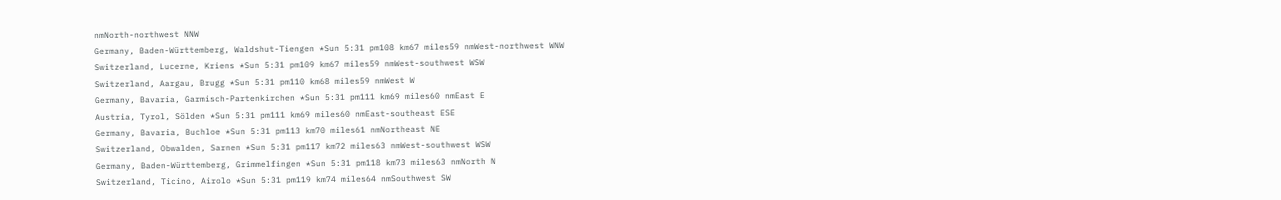nmNorth-northwest NNW
Germany, Baden-Württemberg, Waldshut-Tiengen *Sun 5:31 pm108 km67 miles59 nmWest-northwest WNW
Switzerland, Lucerne, Kriens *Sun 5:31 pm109 km67 miles59 nmWest-southwest WSW
Switzerland, Aargau, Brugg *Sun 5:31 pm110 km68 miles59 nmWest W
Germany, Bavaria, Garmisch-Partenkirchen *Sun 5:31 pm111 km69 miles60 nmEast E
Austria, Tyrol, Sölden *Sun 5:31 pm111 km69 miles60 nmEast-southeast ESE
Germany, Bavaria, Buchloe *Sun 5:31 pm113 km70 miles61 nmNortheast NE
Switzerland, Obwalden, Sarnen *Sun 5:31 pm117 km72 miles63 nmWest-southwest WSW
Germany, Baden-Württemberg, Grimmelfingen *Sun 5:31 pm118 km73 miles63 nmNorth N
Switzerland, Ticino, Airolo *Sun 5:31 pm119 km74 miles64 nmSouthwest SW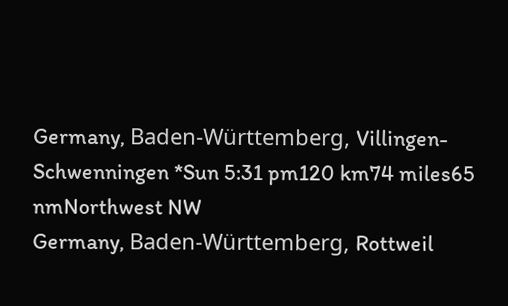Germany, Baden-Württemberg, Villingen-Schwenningen *Sun 5:31 pm120 km74 miles65 nmNorthwest NW
Germany, Baden-Württemberg, Rottweil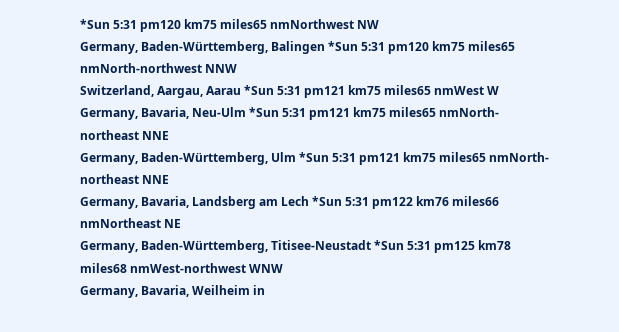*Sun 5:31 pm120 km75 miles65 nmNorthwest NW
Germany, Baden-Württemberg, Balingen *Sun 5:31 pm120 km75 miles65 nmNorth-northwest NNW
Switzerland, Aargau, Aarau *Sun 5:31 pm121 km75 miles65 nmWest W
Germany, Bavaria, Neu-Ulm *Sun 5:31 pm121 km75 miles65 nmNorth-northeast NNE
Germany, Baden-Württemberg, Ulm *Sun 5:31 pm121 km75 miles65 nmNorth-northeast NNE
Germany, Bavaria, Landsberg am Lech *Sun 5:31 pm122 km76 miles66 nmNortheast NE
Germany, Baden-Württemberg, Titisee-Neustadt *Sun 5:31 pm125 km78 miles68 nmWest-northwest WNW
Germany, Bavaria, Weilheim in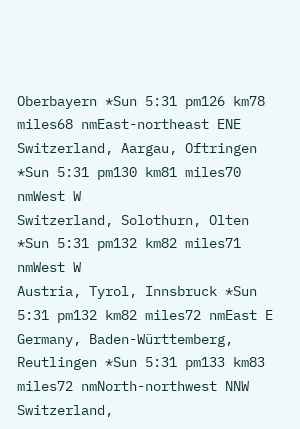Oberbayern *Sun 5:31 pm126 km78 miles68 nmEast-northeast ENE
Switzerland, Aargau, Oftringen *Sun 5:31 pm130 km81 miles70 nmWest W
Switzerland, Solothurn, Olten *Sun 5:31 pm132 km82 miles71 nmWest W
Austria, Tyrol, Innsbruck *Sun 5:31 pm132 km82 miles72 nmEast E
Germany, Baden-Württemberg, Reutlingen *Sun 5:31 pm133 km83 miles72 nmNorth-northwest NNW
Switzerland,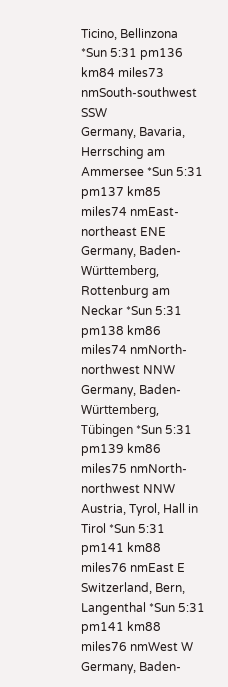Ticino, Bellinzona *Sun 5:31 pm136 km84 miles73 nmSouth-southwest SSW
Germany, Bavaria, Herrsching am Ammersee *Sun 5:31 pm137 km85 miles74 nmEast-northeast ENE
Germany, Baden-Württemberg, Rottenburg am Neckar *Sun 5:31 pm138 km86 miles74 nmNorth-northwest NNW
Germany, Baden-Württemberg, Tübingen *Sun 5:31 pm139 km86 miles75 nmNorth-northwest NNW
Austria, Tyrol, Hall in Tirol *Sun 5:31 pm141 km88 miles76 nmEast E
Switzerland, Bern, Langenthal *Sun 5:31 pm141 km88 miles76 nmWest W
Germany, Baden-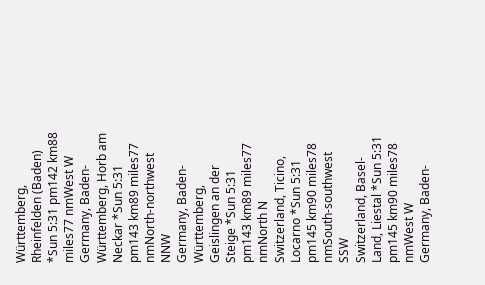Württemberg, Rheinfelden (Baden) *Sun 5:31 pm142 km88 miles77 nmWest W
Germany, Baden-Württemberg, Horb am Neckar *Sun 5:31 pm143 km89 miles77 nmNorth-northwest NNW
Germany, Baden-Württemberg, Geislingen an der Steige *Sun 5:31 pm143 km89 miles77 nmNorth N
Switzerland, Ticino, Locarno *Sun 5:31 pm145 km90 miles78 nmSouth-southwest SSW
Switzerland, Basel-Land, Liestal *Sun 5:31 pm145 km90 miles78 nmWest W
Germany, Baden-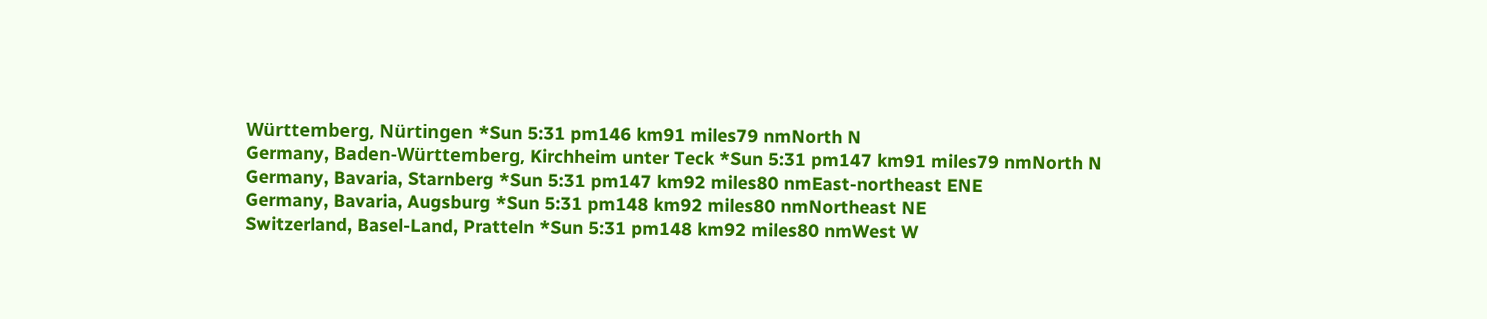Württemberg, Nürtingen *Sun 5:31 pm146 km91 miles79 nmNorth N
Germany, Baden-Württemberg, Kirchheim unter Teck *Sun 5:31 pm147 km91 miles79 nmNorth N
Germany, Bavaria, Starnberg *Sun 5:31 pm147 km92 miles80 nmEast-northeast ENE
Germany, Bavaria, Augsburg *Sun 5:31 pm148 km92 miles80 nmNortheast NE
Switzerland, Basel-Land, Pratteln *Sun 5:31 pm148 km92 miles80 nmWest W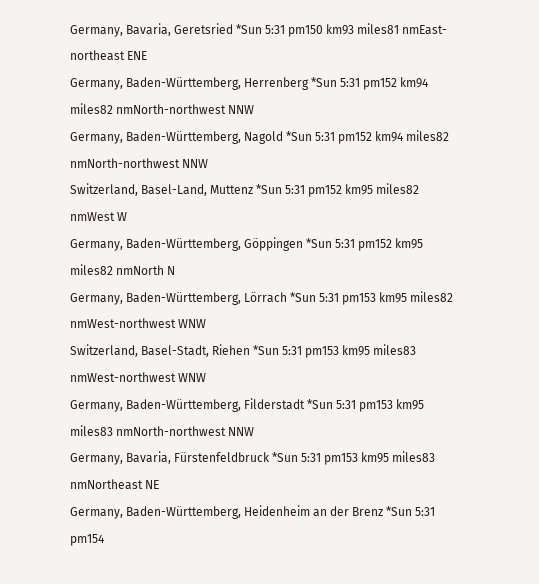Germany, Bavaria, Geretsried *Sun 5:31 pm150 km93 miles81 nmEast-northeast ENE
Germany, Baden-Württemberg, Herrenberg *Sun 5:31 pm152 km94 miles82 nmNorth-northwest NNW
Germany, Baden-Württemberg, Nagold *Sun 5:31 pm152 km94 miles82 nmNorth-northwest NNW
Switzerland, Basel-Land, Muttenz *Sun 5:31 pm152 km95 miles82 nmWest W
Germany, Baden-Württemberg, Göppingen *Sun 5:31 pm152 km95 miles82 nmNorth N
Germany, Baden-Württemberg, Lörrach *Sun 5:31 pm153 km95 miles82 nmWest-northwest WNW
Switzerland, Basel-Stadt, Riehen *Sun 5:31 pm153 km95 miles83 nmWest-northwest WNW
Germany, Baden-Württemberg, Filderstadt *Sun 5:31 pm153 km95 miles83 nmNorth-northwest NNW
Germany, Bavaria, Fürstenfeldbruck *Sun 5:31 pm153 km95 miles83 nmNortheast NE
Germany, Baden-Württemberg, Heidenheim an der Brenz *Sun 5:31 pm154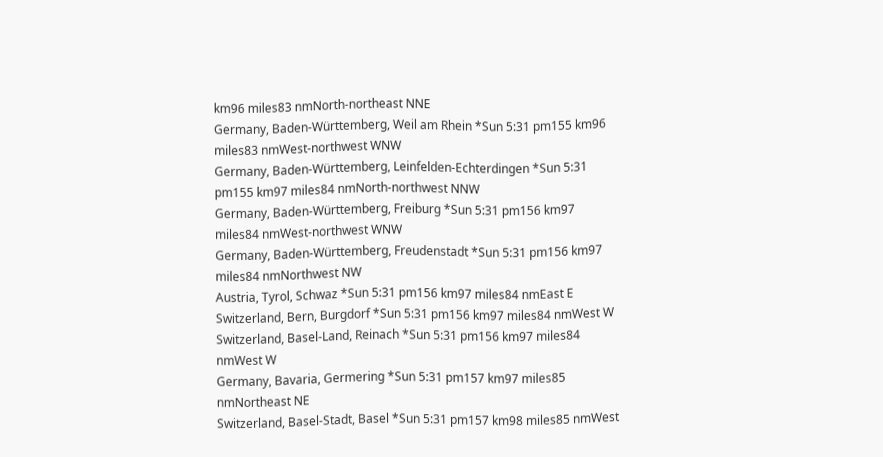km96 miles83 nmNorth-northeast NNE
Germany, Baden-Württemberg, Weil am Rhein *Sun 5:31 pm155 km96 miles83 nmWest-northwest WNW
Germany, Baden-Württemberg, Leinfelden-Echterdingen *Sun 5:31 pm155 km97 miles84 nmNorth-northwest NNW
Germany, Baden-Württemberg, Freiburg *Sun 5:31 pm156 km97 miles84 nmWest-northwest WNW
Germany, Baden-Württemberg, Freudenstadt *Sun 5:31 pm156 km97 miles84 nmNorthwest NW
Austria, Tyrol, Schwaz *Sun 5:31 pm156 km97 miles84 nmEast E
Switzerland, Bern, Burgdorf *Sun 5:31 pm156 km97 miles84 nmWest W
Switzerland, Basel-Land, Reinach *Sun 5:31 pm156 km97 miles84 nmWest W
Germany, Bavaria, Germering *Sun 5:31 pm157 km97 miles85 nmNortheast NE
Switzerland, Basel-Stadt, Basel *Sun 5:31 pm157 km98 miles85 nmWest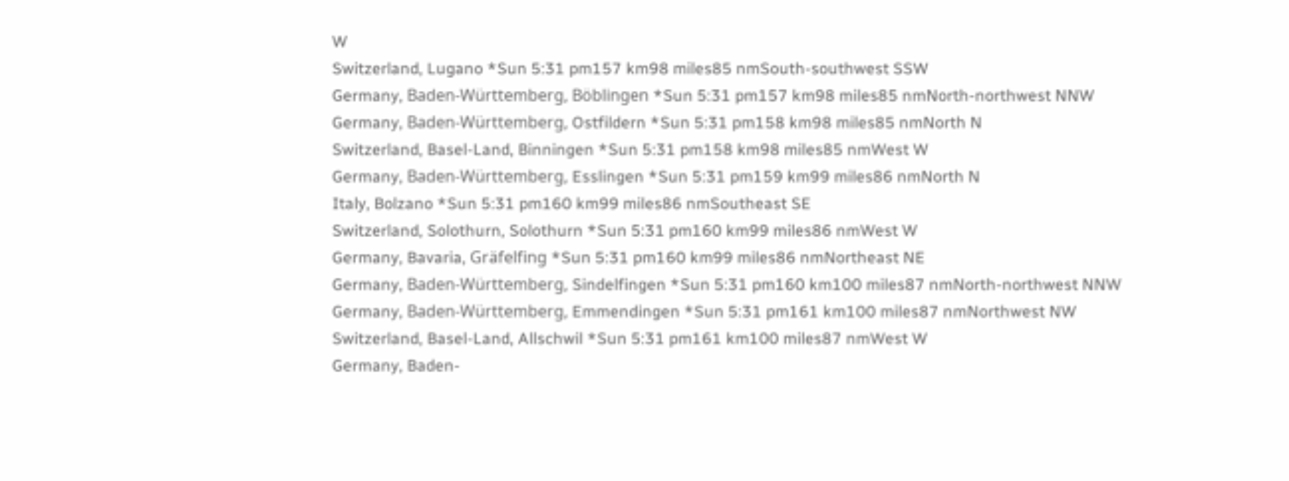W
Switzerland, Lugano *Sun 5:31 pm157 km98 miles85 nmSouth-southwest SSW
Germany, Baden-Württemberg, Böblingen *Sun 5:31 pm157 km98 miles85 nmNorth-northwest NNW
Germany, Baden-Württemberg, Ostfildern *Sun 5:31 pm158 km98 miles85 nmNorth N
Switzerland, Basel-Land, Binningen *Sun 5:31 pm158 km98 miles85 nmWest W
Germany, Baden-Württemberg, Esslingen *Sun 5:31 pm159 km99 miles86 nmNorth N
Italy, Bolzano *Sun 5:31 pm160 km99 miles86 nmSoutheast SE
Switzerland, Solothurn, Solothurn *Sun 5:31 pm160 km99 miles86 nmWest W
Germany, Bavaria, Gräfelfing *Sun 5:31 pm160 km99 miles86 nmNortheast NE
Germany, Baden-Württemberg, Sindelfingen *Sun 5:31 pm160 km100 miles87 nmNorth-northwest NNW
Germany, Baden-Württemberg, Emmendingen *Sun 5:31 pm161 km100 miles87 nmNorthwest NW
Switzerland, Basel-Land, Allschwil *Sun 5:31 pm161 km100 miles87 nmWest W
Germany, Baden-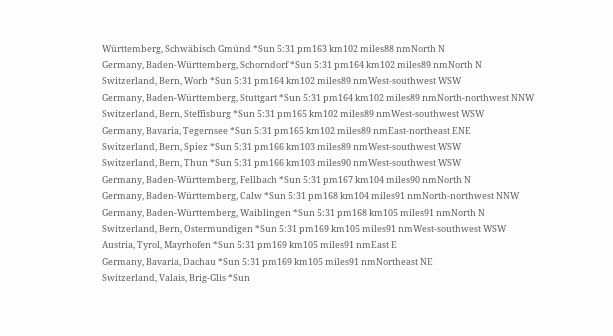Württemberg, Schwäbisch Gmünd *Sun 5:31 pm163 km102 miles88 nmNorth N
Germany, Baden-Württemberg, Schorndorf *Sun 5:31 pm164 km102 miles89 nmNorth N
Switzerland, Bern, Worb *Sun 5:31 pm164 km102 miles89 nmWest-southwest WSW
Germany, Baden-Württemberg, Stuttgart *Sun 5:31 pm164 km102 miles89 nmNorth-northwest NNW
Switzerland, Bern, Steffisburg *Sun 5:31 pm165 km102 miles89 nmWest-southwest WSW
Germany, Bavaria, Tegernsee *Sun 5:31 pm165 km102 miles89 nmEast-northeast ENE
Switzerland, Bern, Spiez *Sun 5:31 pm166 km103 miles89 nmWest-southwest WSW
Switzerland, Bern, Thun *Sun 5:31 pm166 km103 miles90 nmWest-southwest WSW
Germany, Baden-Württemberg, Fellbach *Sun 5:31 pm167 km104 miles90 nmNorth N
Germany, Baden-Württemberg, Calw *Sun 5:31 pm168 km104 miles91 nmNorth-northwest NNW
Germany, Baden-Württemberg, Waiblingen *Sun 5:31 pm168 km105 miles91 nmNorth N
Switzerland, Bern, Ostermundigen *Sun 5:31 pm169 km105 miles91 nmWest-southwest WSW
Austria, Tyrol, Mayrhofen *Sun 5:31 pm169 km105 miles91 nmEast E
Germany, Bavaria, Dachau *Sun 5:31 pm169 km105 miles91 nmNortheast NE
Switzerland, Valais, Brig-Glis *Sun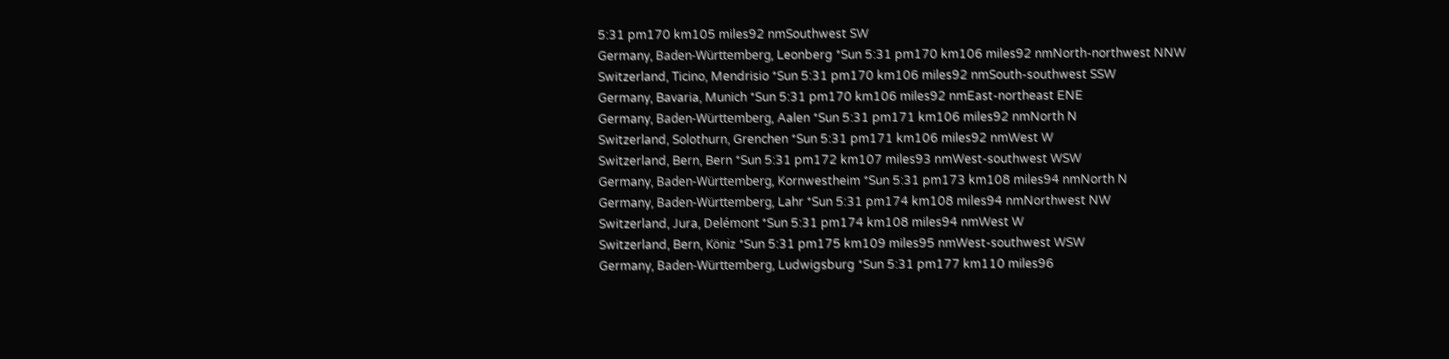5:31 pm170 km105 miles92 nmSouthwest SW
Germany, Baden-Württemberg, Leonberg *Sun 5:31 pm170 km106 miles92 nmNorth-northwest NNW
Switzerland, Ticino, Mendrisio *Sun 5:31 pm170 km106 miles92 nmSouth-southwest SSW
Germany, Bavaria, Munich *Sun 5:31 pm170 km106 miles92 nmEast-northeast ENE
Germany, Baden-Württemberg, Aalen *Sun 5:31 pm171 km106 miles92 nmNorth N
Switzerland, Solothurn, Grenchen *Sun 5:31 pm171 km106 miles92 nmWest W
Switzerland, Bern, Bern *Sun 5:31 pm172 km107 miles93 nmWest-southwest WSW
Germany, Baden-Württemberg, Kornwestheim *Sun 5:31 pm173 km108 miles94 nmNorth N
Germany, Baden-Württemberg, Lahr *Sun 5:31 pm174 km108 miles94 nmNorthwest NW
Switzerland, Jura, Delémont *Sun 5:31 pm174 km108 miles94 nmWest W
Switzerland, Bern, Köniz *Sun 5:31 pm175 km109 miles95 nmWest-southwest WSW
Germany, Baden-Württemberg, Ludwigsburg *Sun 5:31 pm177 km110 miles96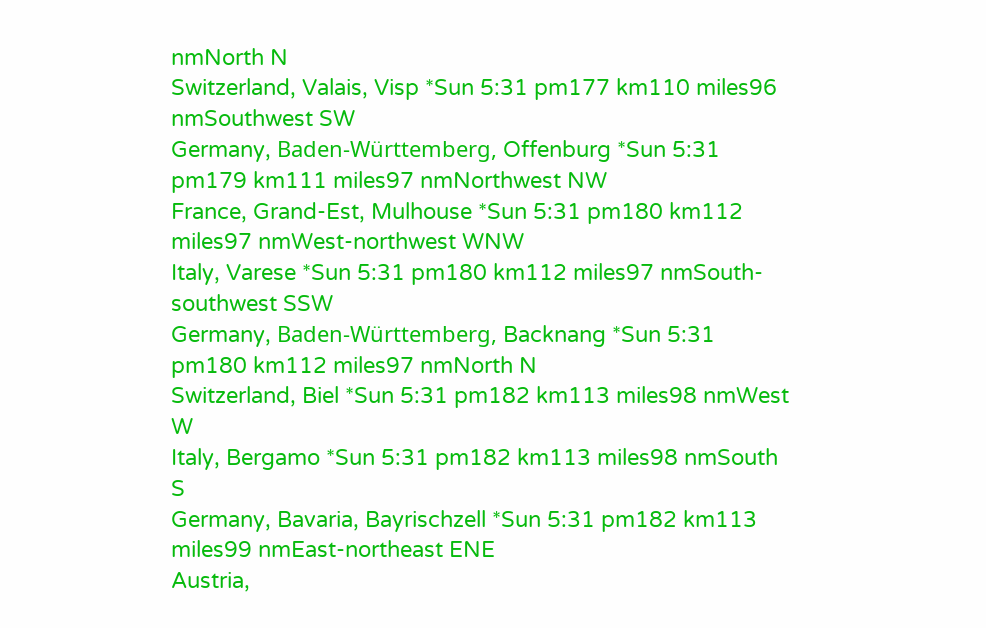nmNorth N
Switzerland, Valais, Visp *Sun 5:31 pm177 km110 miles96 nmSouthwest SW
Germany, Baden-Württemberg, Offenburg *Sun 5:31 pm179 km111 miles97 nmNorthwest NW
France, Grand-Est, Mulhouse *Sun 5:31 pm180 km112 miles97 nmWest-northwest WNW
Italy, Varese *Sun 5:31 pm180 km112 miles97 nmSouth-southwest SSW
Germany, Baden-Württemberg, Backnang *Sun 5:31 pm180 km112 miles97 nmNorth N
Switzerland, Biel *Sun 5:31 pm182 km113 miles98 nmWest W
Italy, Bergamo *Sun 5:31 pm182 km113 miles98 nmSouth S
Germany, Bavaria, Bayrischzell *Sun 5:31 pm182 km113 miles99 nmEast-northeast ENE
Austria,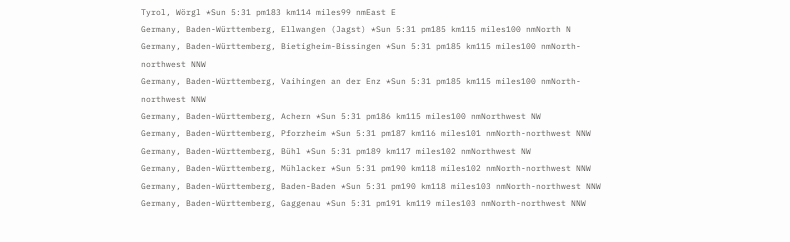Tyrol, Wörgl *Sun 5:31 pm183 km114 miles99 nmEast E
Germany, Baden-Württemberg, Ellwangen (Jagst) *Sun 5:31 pm185 km115 miles100 nmNorth N
Germany, Baden-Württemberg, Bietigheim-Bissingen *Sun 5:31 pm185 km115 miles100 nmNorth-northwest NNW
Germany, Baden-Württemberg, Vaihingen an der Enz *Sun 5:31 pm185 km115 miles100 nmNorth-northwest NNW
Germany, Baden-Württemberg, Achern *Sun 5:31 pm186 km115 miles100 nmNorthwest NW
Germany, Baden-Württemberg, Pforzheim *Sun 5:31 pm187 km116 miles101 nmNorth-northwest NNW
Germany, Baden-Württemberg, Bühl *Sun 5:31 pm189 km117 miles102 nmNorthwest NW
Germany, Baden-Württemberg, Mühlacker *Sun 5:31 pm190 km118 miles102 nmNorth-northwest NNW
Germany, Baden-Württemberg, Baden-Baden *Sun 5:31 pm190 km118 miles103 nmNorth-northwest NNW
Germany, Baden-Württemberg, Gaggenau *Sun 5:31 pm191 km119 miles103 nmNorth-northwest NNW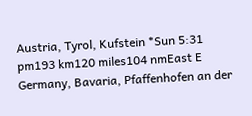Austria, Tyrol, Kufstein *Sun 5:31 pm193 km120 miles104 nmEast E
Germany, Bavaria, Pfaffenhofen an der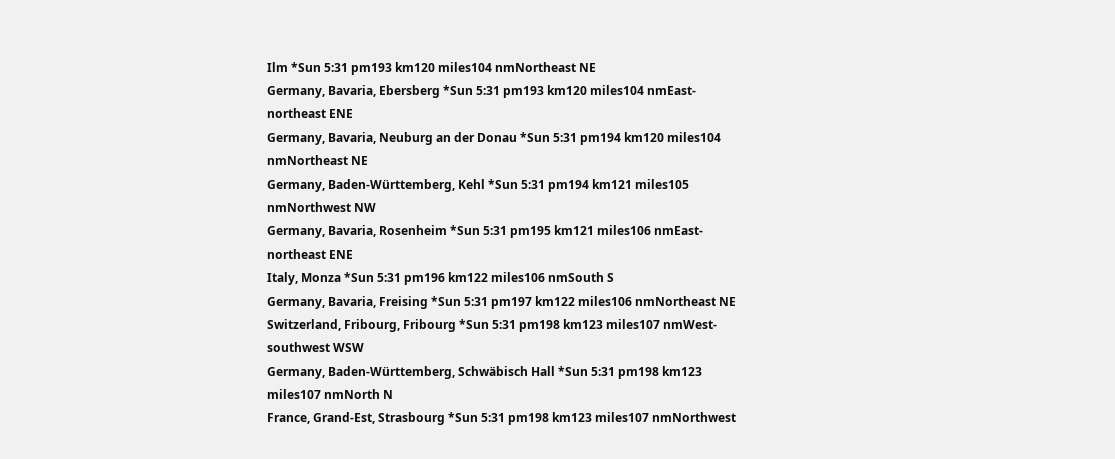Ilm *Sun 5:31 pm193 km120 miles104 nmNortheast NE
Germany, Bavaria, Ebersberg *Sun 5:31 pm193 km120 miles104 nmEast-northeast ENE
Germany, Bavaria, Neuburg an der Donau *Sun 5:31 pm194 km120 miles104 nmNortheast NE
Germany, Baden-Württemberg, Kehl *Sun 5:31 pm194 km121 miles105 nmNorthwest NW
Germany, Bavaria, Rosenheim *Sun 5:31 pm195 km121 miles106 nmEast-northeast ENE
Italy, Monza *Sun 5:31 pm196 km122 miles106 nmSouth S
Germany, Bavaria, Freising *Sun 5:31 pm197 km122 miles106 nmNortheast NE
Switzerland, Fribourg, Fribourg *Sun 5:31 pm198 km123 miles107 nmWest-southwest WSW
Germany, Baden-Württemberg, Schwäbisch Hall *Sun 5:31 pm198 km123 miles107 nmNorth N
France, Grand-Est, Strasbourg *Sun 5:31 pm198 km123 miles107 nmNorthwest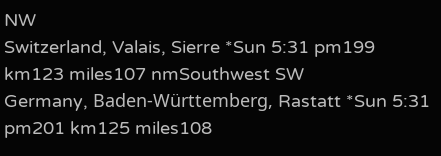NW
Switzerland, Valais, Sierre *Sun 5:31 pm199 km123 miles107 nmSouthwest SW
Germany, Baden-Württemberg, Rastatt *Sun 5:31 pm201 km125 miles108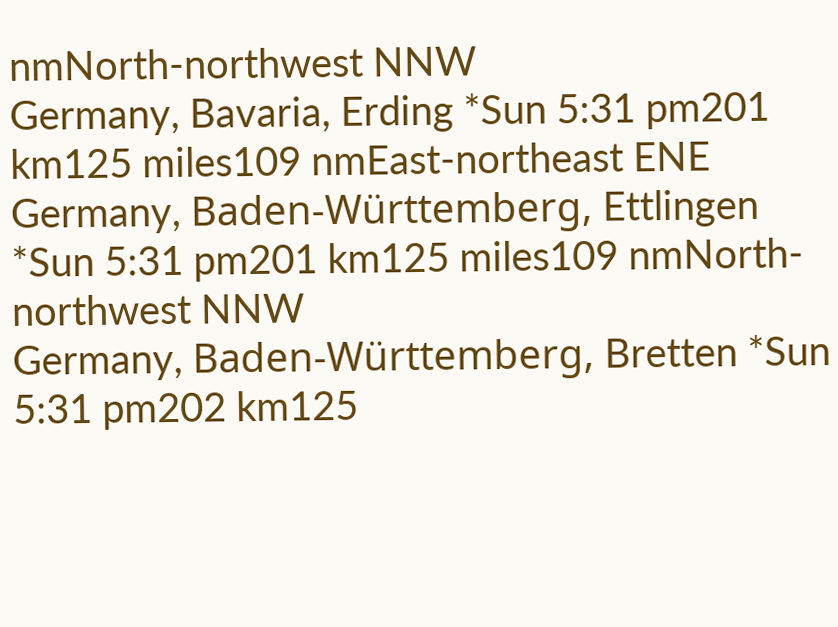nmNorth-northwest NNW
Germany, Bavaria, Erding *Sun 5:31 pm201 km125 miles109 nmEast-northeast ENE
Germany, Baden-Württemberg, Ettlingen *Sun 5:31 pm201 km125 miles109 nmNorth-northwest NNW
Germany, Baden-Württemberg, Bretten *Sun 5:31 pm202 km125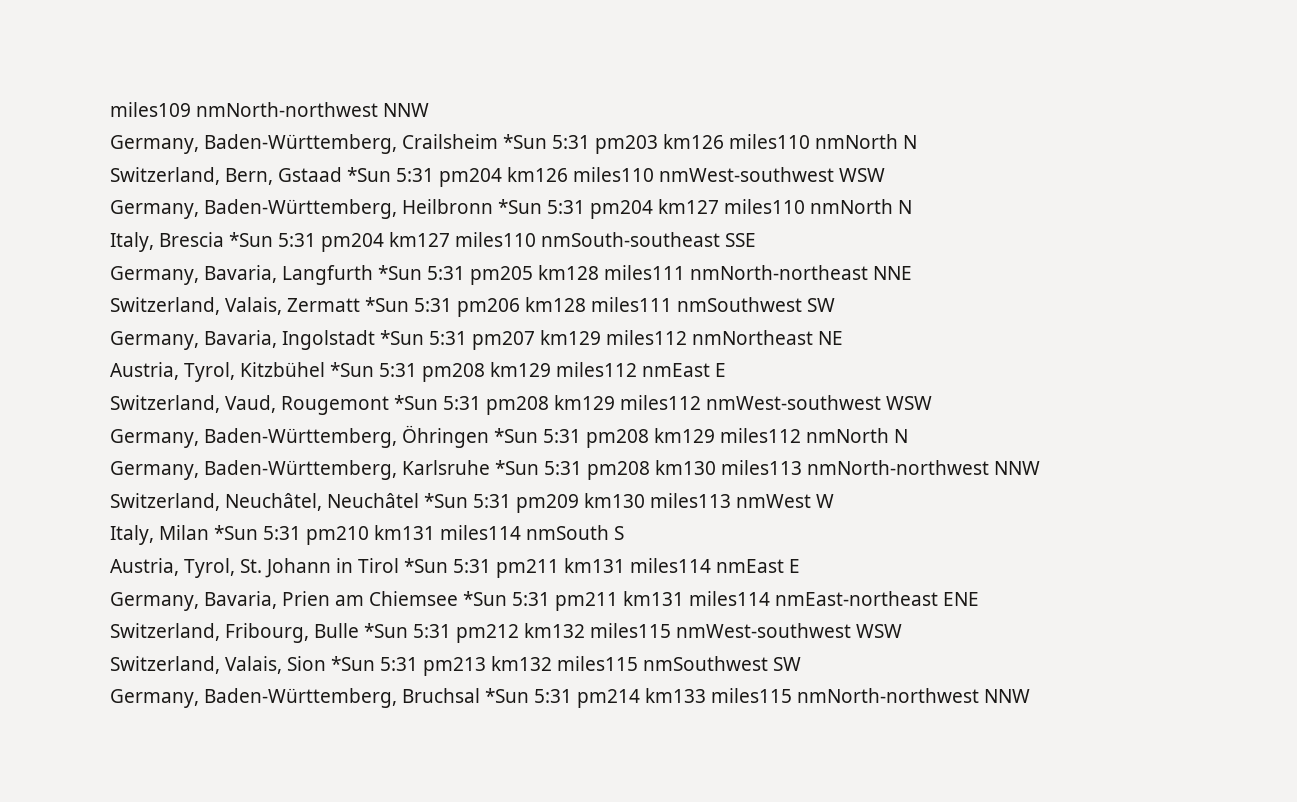miles109 nmNorth-northwest NNW
Germany, Baden-Württemberg, Crailsheim *Sun 5:31 pm203 km126 miles110 nmNorth N
Switzerland, Bern, Gstaad *Sun 5:31 pm204 km126 miles110 nmWest-southwest WSW
Germany, Baden-Württemberg, Heilbronn *Sun 5:31 pm204 km127 miles110 nmNorth N
Italy, Brescia *Sun 5:31 pm204 km127 miles110 nmSouth-southeast SSE
Germany, Bavaria, Langfurth *Sun 5:31 pm205 km128 miles111 nmNorth-northeast NNE
Switzerland, Valais, Zermatt *Sun 5:31 pm206 km128 miles111 nmSouthwest SW
Germany, Bavaria, Ingolstadt *Sun 5:31 pm207 km129 miles112 nmNortheast NE
Austria, Tyrol, Kitzbühel *Sun 5:31 pm208 km129 miles112 nmEast E
Switzerland, Vaud, Rougemont *Sun 5:31 pm208 km129 miles112 nmWest-southwest WSW
Germany, Baden-Württemberg, Öhringen *Sun 5:31 pm208 km129 miles112 nmNorth N
Germany, Baden-Württemberg, Karlsruhe *Sun 5:31 pm208 km130 miles113 nmNorth-northwest NNW
Switzerland, Neuchâtel, Neuchâtel *Sun 5:31 pm209 km130 miles113 nmWest W
Italy, Milan *Sun 5:31 pm210 km131 miles114 nmSouth S
Austria, Tyrol, St. Johann in Tirol *Sun 5:31 pm211 km131 miles114 nmEast E
Germany, Bavaria, Prien am Chiemsee *Sun 5:31 pm211 km131 miles114 nmEast-northeast ENE
Switzerland, Fribourg, Bulle *Sun 5:31 pm212 km132 miles115 nmWest-southwest WSW
Switzerland, Valais, Sion *Sun 5:31 pm213 km132 miles115 nmSouthwest SW
Germany, Baden-Württemberg, Bruchsal *Sun 5:31 pm214 km133 miles115 nmNorth-northwest NNW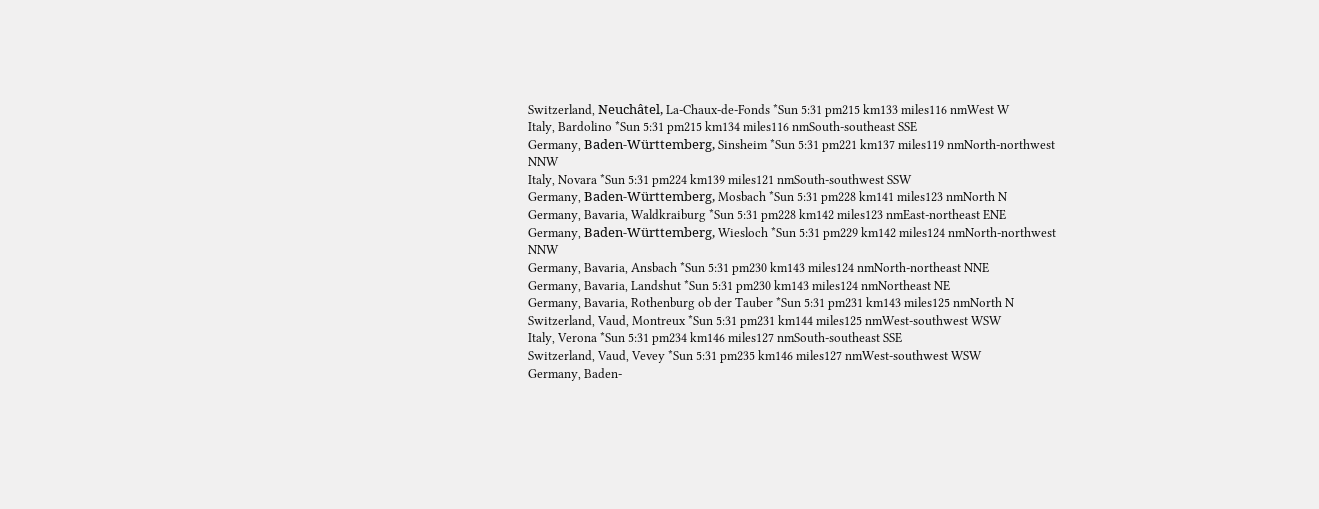Switzerland, Neuchâtel, La-Chaux-de-Fonds *Sun 5:31 pm215 km133 miles116 nmWest W
Italy, Bardolino *Sun 5:31 pm215 km134 miles116 nmSouth-southeast SSE
Germany, Baden-Württemberg, Sinsheim *Sun 5:31 pm221 km137 miles119 nmNorth-northwest NNW
Italy, Novara *Sun 5:31 pm224 km139 miles121 nmSouth-southwest SSW
Germany, Baden-Württemberg, Mosbach *Sun 5:31 pm228 km141 miles123 nmNorth N
Germany, Bavaria, Waldkraiburg *Sun 5:31 pm228 km142 miles123 nmEast-northeast ENE
Germany, Baden-Württemberg, Wiesloch *Sun 5:31 pm229 km142 miles124 nmNorth-northwest NNW
Germany, Bavaria, Ansbach *Sun 5:31 pm230 km143 miles124 nmNorth-northeast NNE
Germany, Bavaria, Landshut *Sun 5:31 pm230 km143 miles124 nmNortheast NE
Germany, Bavaria, Rothenburg ob der Tauber *Sun 5:31 pm231 km143 miles125 nmNorth N
Switzerland, Vaud, Montreux *Sun 5:31 pm231 km144 miles125 nmWest-southwest WSW
Italy, Verona *Sun 5:31 pm234 km146 miles127 nmSouth-southeast SSE
Switzerland, Vaud, Vevey *Sun 5:31 pm235 km146 miles127 nmWest-southwest WSW
Germany, Baden-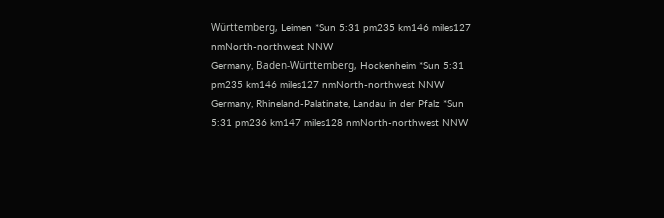Württemberg, Leimen *Sun 5:31 pm235 km146 miles127 nmNorth-northwest NNW
Germany, Baden-Württemberg, Hockenheim *Sun 5:31 pm235 km146 miles127 nmNorth-northwest NNW
Germany, Rhineland-Palatinate, Landau in der Pfalz *Sun 5:31 pm236 km147 miles128 nmNorth-northwest NNW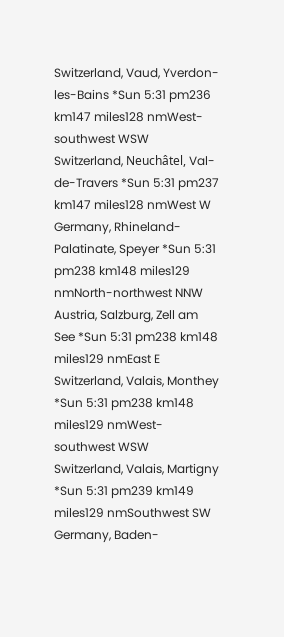Switzerland, Vaud, Yverdon-les-Bains *Sun 5:31 pm236 km147 miles128 nmWest-southwest WSW
Switzerland, Neuchâtel, Val-de-Travers *Sun 5:31 pm237 km147 miles128 nmWest W
Germany, Rhineland-Palatinate, Speyer *Sun 5:31 pm238 km148 miles129 nmNorth-northwest NNW
Austria, Salzburg, Zell am See *Sun 5:31 pm238 km148 miles129 nmEast E
Switzerland, Valais, Monthey *Sun 5:31 pm238 km148 miles129 nmWest-southwest WSW
Switzerland, Valais, Martigny *Sun 5:31 pm239 km149 miles129 nmSouthwest SW
Germany, Baden-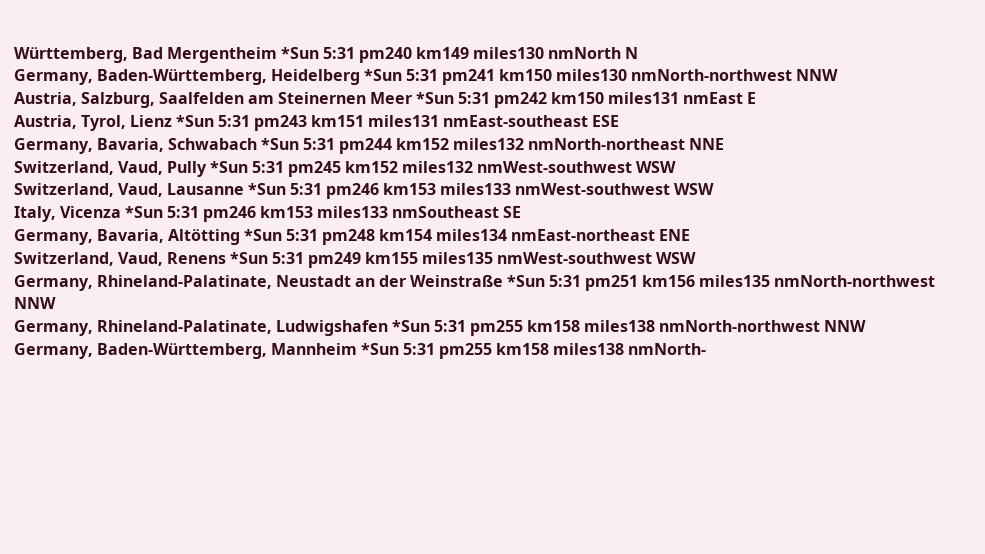Württemberg, Bad Mergentheim *Sun 5:31 pm240 km149 miles130 nmNorth N
Germany, Baden-Württemberg, Heidelberg *Sun 5:31 pm241 km150 miles130 nmNorth-northwest NNW
Austria, Salzburg, Saalfelden am Steinernen Meer *Sun 5:31 pm242 km150 miles131 nmEast E
Austria, Tyrol, Lienz *Sun 5:31 pm243 km151 miles131 nmEast-southeast ESE
Germany, Bavaria, Schwabach *Sun 5:31 pm244 km152 miles132 nmNorth-northeast NNE
Switzerland, Vaud, Pully *Sun 5:31 pm245 km152 miles132 nmWest-southwest WSW
Switzerland, Vaud, Lausanne *Sun 5:31 pm246 km153 miles133 nmWest-southwest WSW
Italy, Vicenza *Sun 5:31 pm246 km153 miles133 nmSoutheast SE
Germany, Bavaria, Altötting *Sun 5:31 pm248 km154 miles134 nmEast-northeast ENE
Switzerland, Vaud, Renens *Sun 5:31 pm249 km155 miles135 nmWest-southwest WSW
Germany, Rhineland-Palatinate, Neustadt an der Weinstraße *Sun 5:31 pm251 km156 miles135 nmNorth-northwest NNW
Germany, Rhineland-Palatinate, Ludwigshafen *Sun 5:31 pm255 km158 miles138 nmNorth-northwest NNW
Germany, Baden-Württemberg, Mannheim *Sun 5:31 pm255 km158 miles138 nmNorth-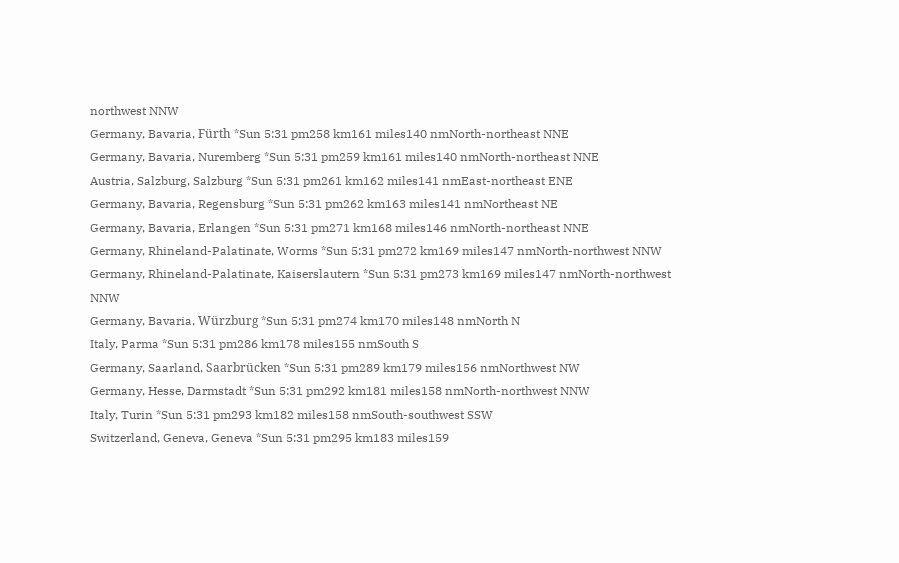northwest NNW
Germany, Bavaria, Fürth *Sun 5:31 pm258 km161 miles140 nmNorth-northeast NNE
Germany, Bavaria, Nuremberg *Sun 5:31 pm259 km161 miles140 nmNorth-northeast NNE
Austria, Salzburg, Salzburg *Sun 5:31 pm261 km162 miles141 nmEast-northeast ENE
Germany, Bavaria, Regensburg *Sun 5:31 pm262 km163 miles141 nmNortheast NE
Germany, Bavaria, Erlangen *Sun 5:31 pm271 km168 miles146 nmNorth-northeast NNE
Germany, Rhineland-Palatinate, Worms *Sun 5:31 pm272 km169 miles147 nmNorth-northwest NNW
Germany, Rhineland-Palatinate, Kaiserslautern *Sun 5:31 pm273 km169 miles147 nmNorth-northwest NNW
Germany, Bavaria, Würzburg *Sun 5:31 pm274 km170 miles148 nmNorth N
Italy, Parma *Sun 5:31 pm286 km178 miles155 nmSouth S
Germany, Saarland, Saarbrücken *Sun 5:31 pm289 km179 miles156 nmNorthwest NW
Germany, Hesse, Darmstadt *Sun 5:31 pm292 km181 miles158 nmNorth-northwest NNW
Italy, Turin *Sun 5:31 pm293 km182 miles158 nmSouth-southwest SSW
Switzerland, Geneva, Geneva *Sun 5:31 pm295 km183 miles159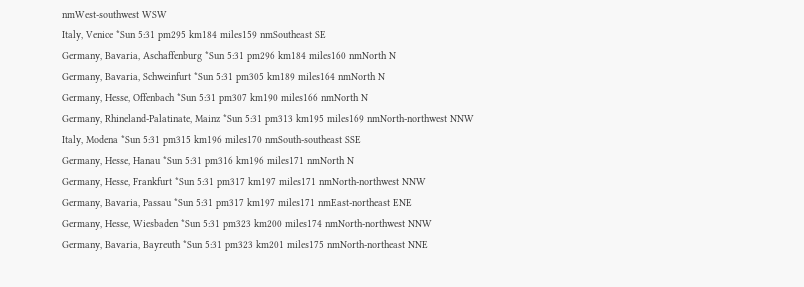nmWest-southwest WSW
Italy, Venice *Sun 5:31 pm295 km184 miles159 nmSoutheast SE
Germany, Bavaria, Aschaffenburg *Sun 5:31 pm296 km184 miles160 nmNorth N
Germany, Bavaria, Schweinfurt *Sun 5:31 pm305 km189 miles164 nmNorth N
Germany, Hesse, Offenbach *Sun 5:31 pm307 km190 miles166 nmNorth N
Germany, Rhineland-Palatinate, Mainz *Sun 5:31 pm313 km195 miles169 nmNorth-northwest NNW
Italy, Modena *Sun 5:31 pm315 km196 miles170 nmSouth-southeast SSE
Germany, Hesse, Hanau *Sun 5:31 pm316 km196 miles171 nmNorth N
Germany, Hesse, Frankfurt *Sun 5:31 pm317 km197 miles171 nmNorth-northwest NNW
Germany, Bavaria, Passau *Sun 5:31 pm317 km197 miles171 nmEast-northeast ENE
Germany, Hesse, Wiesbaden *Sun 5:31 pm323 km200 miles174 nmNorth-northwest NNW
Germany, Bavaria, Bayreuth *Sun 5:31 pm323 km201 miles175 nmNorth-northeast NNE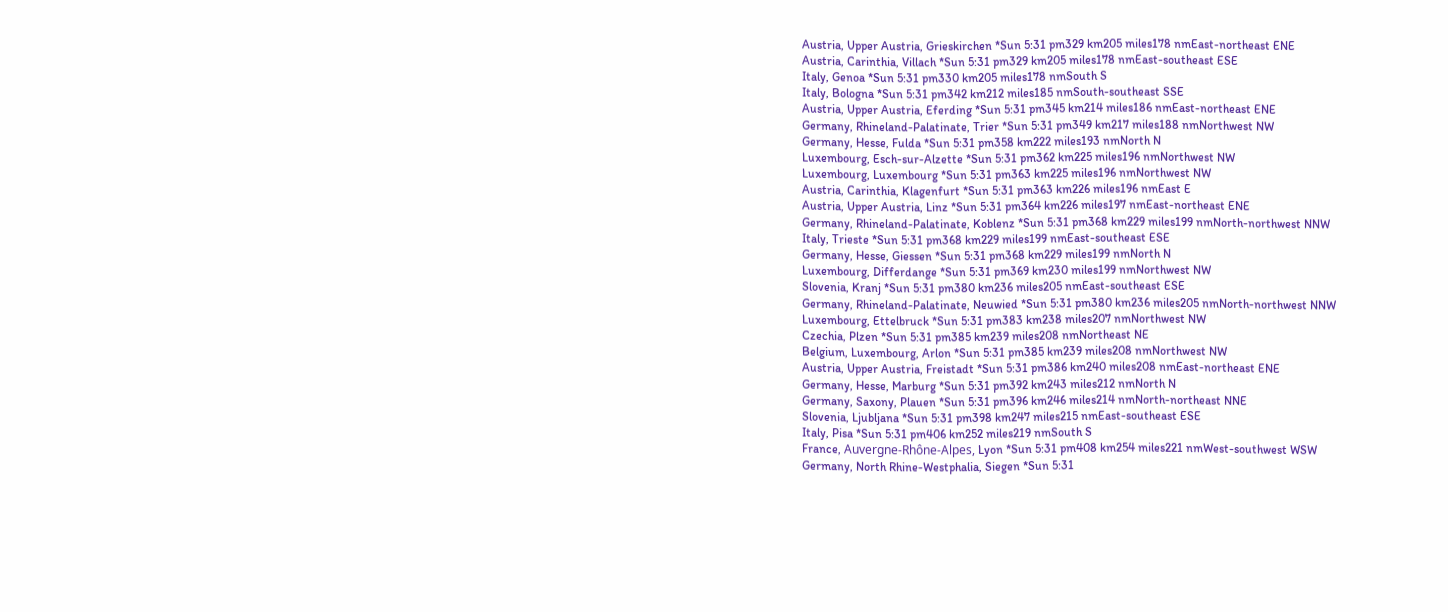Austria, Upper Austria, Grieskirchen *Sun 5:31 pm329 km205 miles178 nmEast-northeast ENE
Austria, Carinthia, Villach *Sun 5:31 pm329 km205 miles178 nmEast-southeast ESE
Italy, Genoa *Sun 5:31 pm330 km205 miles178 nmSouth S
Italy, Bologna *Sun 5:31 pm342 km212 miles185 nmSouth-southeast SSE
Austria, Upper Austria, Eferding *Sun 5:31 pm345 km214 miles186 nmEast-northeast ENE
Germany, Rhineland-Palatinate, Trier *Sun 5:31 pm349 km217 miles188 nmNorthwest NW
Germany, Hesse, Fulda *Sun 5:31 pm358 km222 miles193 nmNorth N
Luxembourg, Esch-sur-Alzette *Sun 5:31 pm362 km225 miles196 nmNorthwest NW
Luxembourg, Luxembourg *Sun 5:31 pm363 km225 miles196 nmNorthwest NW
Austria, Carinthia, Klagenfurt *Sun 5:31 pm363 km226 miles196 nmEast E
Austria, Upper Austria, Linz *Sun 5:31 pm364 km226 miles197 nmEast-northeast ENE
Germany, Rhineland-Palatinate, Koblenz *Sun 5:31 pm368 km229 miles199 nmNorth-northwest NNW
Italy, Trieste *Sun 5:31 pm368 km229 miles199 nmEast-southeast ESE
Germany, Hesse, Giessen *Sun 5:31 pm368 km229 miles199 nmNorth N
Luxembourg, Differdange *Sun 5:31 pm369 km230 miles199 nmNorthwest NW
Slovenia, Kranj *Sun 5:31 pm380 km236 miles205 nmEast-southeast ESE
Germany, Rhineland-Palatinate, Neuwied *Sun 5:31 pm380 km236 miles205 nmNorth-northwest NNW
Luxembourg, Ettelbruck *Sun 5:31 pm383 km238 miles207 nmNorthwest NW
Czechia, Plzen *Sun 5:31 pm385 km239 miles208 nmNortheast NE
Belgium, Luxembourg, Arlon *Sun 5:31 pm385 km239 miles208 nmNorthwest NW
Austria, Upper Austria, Freistadt *Sun 5:31 pm386 km240 miles208 nmEast-northeast ENE
Germany, Hesse, Marburg *Sun 5:31 pm392 km243 miles212 nmNorth N
Germany, Saxony, Plauen *Sun 5:31 pm396 km246 miles214 nmNorth-northeast NNE
Slovenia, Ljubljana *Sun 5:31 pm398 km247 miles215 nmEast-southeast ESE
Italy, Pisa *Sun 5:31 pm406 km252 miles219 nmSouth S
France, Auvergne-Rhône-Alpes, Lyon *Sun 5:31 pm408 km254 miles221 nmWest-southwest WSW
Germany, North Rhine-Westphalia, Siegen *Sun 5:31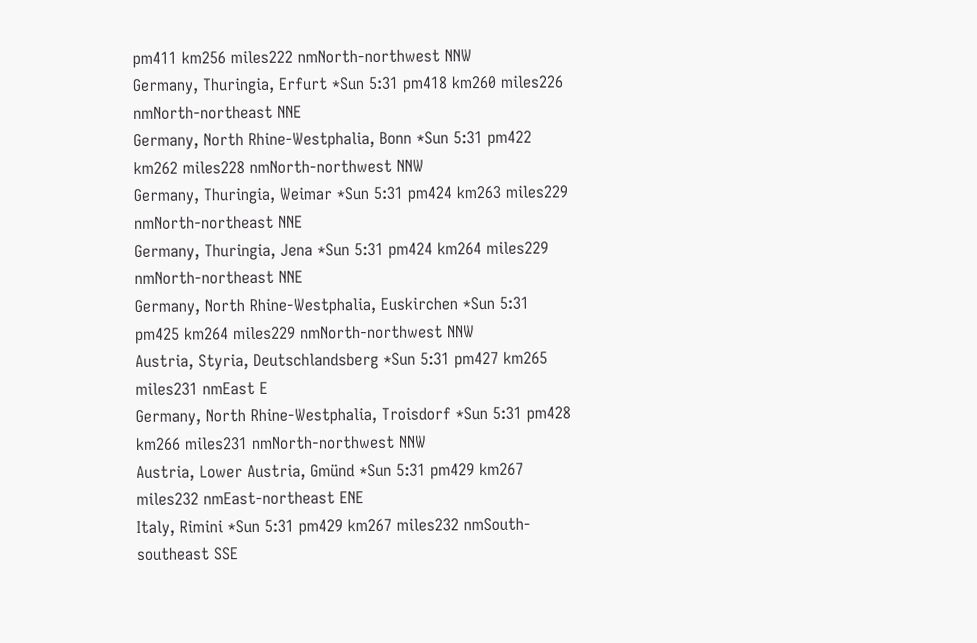pm411 km256 miles222 nmNorth-northwest NNW
Germany, Thuringia, Erfurt *Sun 5:31 pm418 km260 miles226 nmNorth-northeast NNE
Germany, North Rhine-Westphalia, Bonn *Sun 5:31 pm422 km262 miles228 nmNorth-northwest NNW
Germany, Thuringia, Weimar *Sun 5:31 pm424 km263 miles229 nmNorth-northeast NNE
Germany, Thuringia, Jena *Sun 5:31 pm424 km264 miles229 nmNorth-northeast NNE
Germany, North Rhine-Westphalia, Euskirchen *Sun 5:31 pm425 km264 miles229 nmNorth-northwest NNW
Austria, Styria, Deutschlandsberg *Sun 5:31 pm427 km265 miles231 nmEast E
Germany, North Rhine-Westphalia, Troisdorf *Sun 5:31 pm428 km266 miles231 nmNorth-northwest NNW
Austria, Lower Austria, Gmünd *Sun 5:31 pm429 km267 miles232 nmEast-northeast ENE
Italy, Rimini *Sun 5:31 pm429 km267 miles232 nmSouth-southeast SSE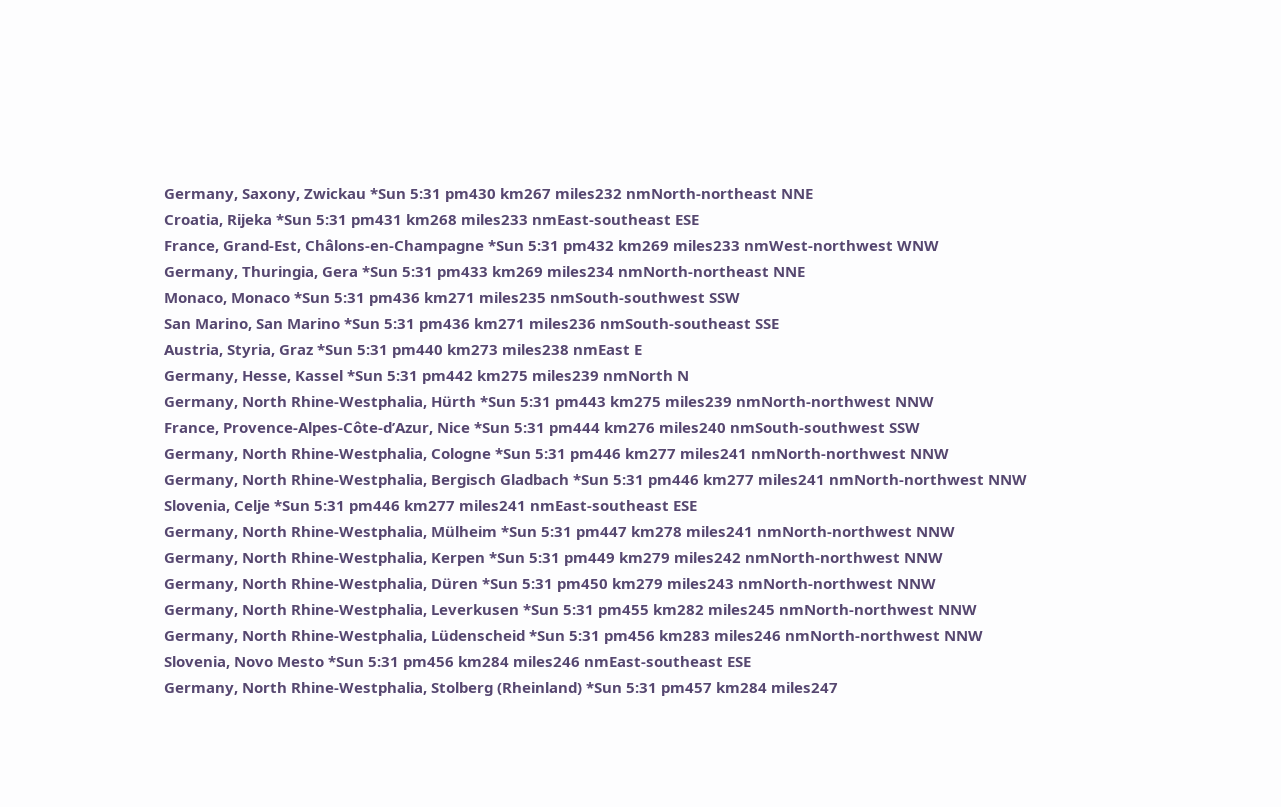Germany, Saxony, Zwickau *Sun 5:31 pm430 km267 miles232 nmNorth-northeast NNE
Croatia, Rijeka *Sun 5:31 pm431 km268 miles233 nmEast-southeast ESE
France, Grand-Est, Châlons-en-Champagne *Sun 5:31 pm432 km269 miles233 nmWest-northwest WNW
Germany, Thuringia, Gera *Sun 5:31 pm433 km269 miles234 nmNorth-northeast NNE
Monaco, Monaco *Sun 5:31 pm436 km271 miles235 nmSouth-southwest SSW
San Marino, San Marino *Sun 5:31 pm436 km271 miles236 nmSouth-southeast SSE
Austria, Styria, Graz *Sun 5:31 pm440 km273 miles238 nmEast E
Germany, Hesse, Kassel *Sun 5:31 pm442 km275 miles239 nmNorth N
Germany, North Rhine-Westphalia, Hürth *Sun 5:31 pm443 km275 miles239 nmNorth-northwest NNW
France, Provence-Alpes-Côte-d’Azur, Nice *Sun 5:31 pm444 km276 miles240 nmSouth-southwest SSW
Germany, North Rhine-Westphalia, Cologne *Sun 5:31 pm446 km277 miles241 nmNorth-northwest NNW
Germany, North Rhine-Westphalia, Bergisch Gladbach *Sun 5:31 pm446 km277 miles241 nmNorth-northwest NNW
Slovenia, Celje *Sun 5:31 pm446 km277 miles241 nmEast-southeast ESE
Germany, North Rhine-Westphalia, Mülheim *Sun 5:31 pm447 km278 miles241 nmNorth-northwest NNW
Germany, North Rhine-Westphalia, Kerpen *Sun 5:31 pm449 km279 miles242 nmNorth-northwest NNW
Germany, North Rhine-Westphalia, Düren *Sun 5:31 pm450 km279 miles243 nmNorth-northwest NNW
Germany, North Rhine-Westphalia, Leverkusen *Sun 5:31 pm455 km282 miles245 nmNorth-northwest NNW
Germany, North Rhine-Westphalia, Lüdenscheid *Sun 5:31 pm456 km283 miles246 nmNorth-northwest NNW
Slovenia, Novo Mesto *Sun 5:31 pm456 km284 miles246 nmEast-southeast ESE
Germany, North Rhine-Westphalia, Stolberg (Rheinland) *Sun 5:31 pm457 km284 miles247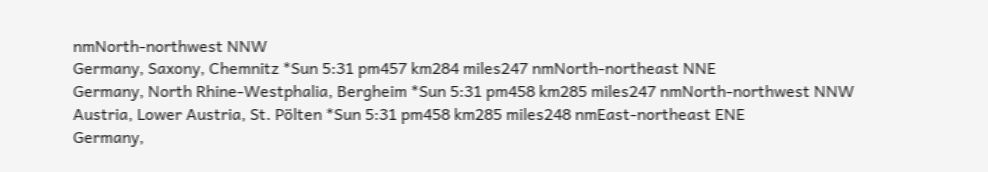nmNorth-northwest NNW
Germany, Saxony, Chemnitz *Sun 5:31 pm457 km284 miles247 nmNorth-northeast NNE
Germany, North Rhine-Westphalia, Bergheim *Sun 5:31 pm458 km285 miles247 nmNorth-northwest NNW
Austria, Lower Austria, St. Pölten *Sun 5:31 pm458 km285 miles248 nmEast-northeast ENE
Germany,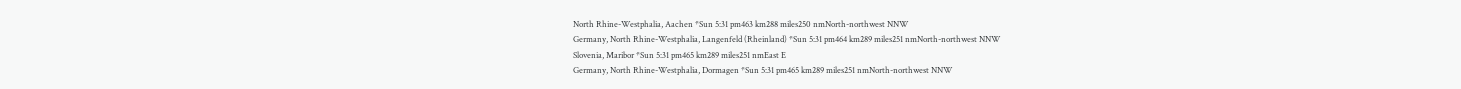North Rhine-Westphalia, Aachen *Sun 5:31 pm463 km288 miles250 nmNorth-northwest NNW
Germany, North Rhine-Westphalia, Langenfeld (Rheinland) *Sun 5:31 pm464 km289 miles251 nmNorth-northwest NNW
Slovenia, Maribor *Sun 5:31 pm465 km289 miles251 nmEast E
Germany, North Rhine-Westphalia, Dormagen *Sun 5:31 pm465 km289 miles251 nmNorth-northwest NNW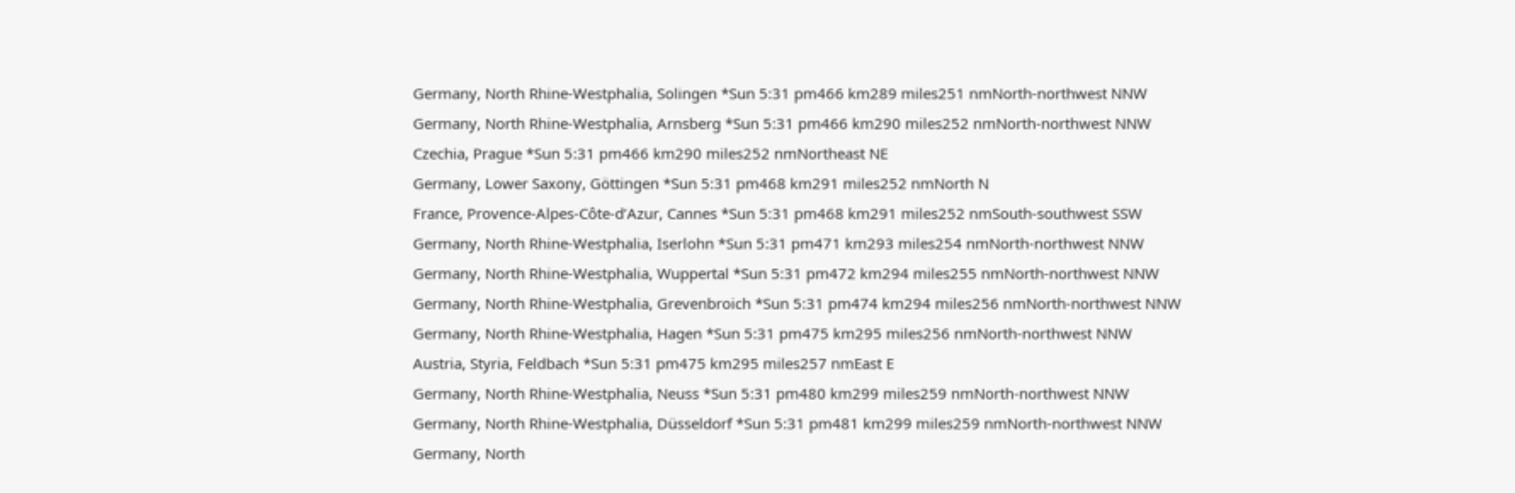Germany, North Rhine-Westphalia, Solingen *Sun 5:31 pm466 km289 miles251 nmNorth-northwest NNW
Germany, North Rhine-Westphalia, Arnsberg *Sun 5:31 pm466 km290 miles252 nmNorth-northwest NNW
Czechia, Prague *Sun 5:31 pm466 km290 miles252 nmNortheast NE
Germany, Lower Saxony, Göttingen *Sun 5:31 pm468 km291 miles252 nmNorth N
France, Provence-Alpes-Côte-d’Azur, Cannes *Sun 5:31 pm468 km291 miles252 nmSouth-southwest SSW
Germany, North Rhine-Westphalia, Iserlohn *Sun 5:31 pm471 km293 miles254 nmNorth-northwest NNW
Germany, North Rhine-Westphalia, Wuppertal *Sun 5:31 pm472 km294 miles255 nmNorth-northwest NNW
Germany, North Rhine-Westphalia, Grevenbroich *Sun 5:31 pm474 km294 miles256 nmNorth-northwest NNW
Germany, North Rhine-Westphalia, Hagen *Sun 5:31 pm475 km295 miles256 nmNorth-northwest NNW
Austria, Styria, Feldbach *Sun 5:31 pm475 km295 miles257 nmEast E
Germany, North Rhine-Westphalia, Neuss *Sun 5:31 pm480 km299 miles259 nmNorth-northwest NNW
Germany, North Rhine-Westphalia, Düsseldorf *Sun 5:31 pm481 km299 miles259 nmNorth-northwest NNW
Germany, North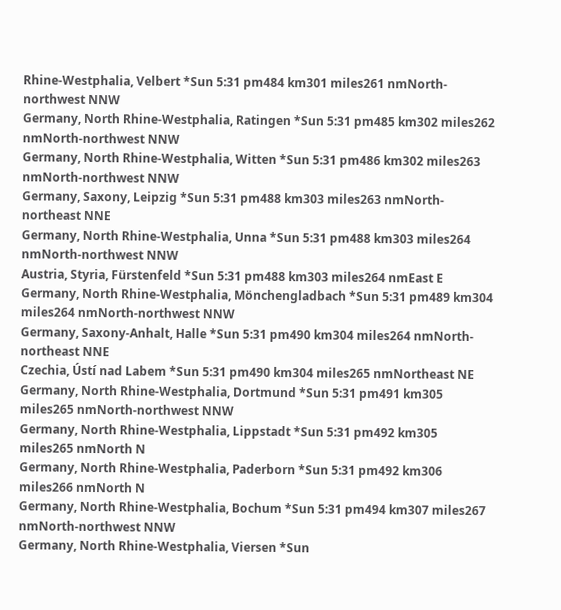Rhine-Westphalia, Velbert *Sun 5:31 pm484 km301 miles261 nmNorth-northwest NNW
Germany, North Rhine-Westphalia, Ratingen *Sun 5:31 pm485 km302 miles262 nmNorth-northwest NNW
Germany, North Rhine-Westphalia, Witten *Sun 5:31 pm486 km302 miles263 nmNorth-northwest NNW
Germany, Saxony, Leipzig *Sun 5:31 pm488 km303 miles263 nmNorth-northeast NNE
Germany, North Rhine-Westphalia, Unna *Sun 5:31 pm488 km303 miles264 nmNorth-northwest NNW
Austria, Styria, Fürstenfeld *Sun 5:31 pm488 km303 miles264 nmEast E
Germany, North Rhine-Westphalia, Mönchengladbach *Sun 5:31 pm489 km304 miles264 nmNorth-northwest NNW
Germany, Saxony-Anhalt, Halle *Sun 5:31 pm490 km304 miles264 nmNorth-northeast NNE
Czechia, Ústí nad Labem *Sun 5:31 pm490 km304 miles265 nmNortheast NE
Germany, North Rhine-Westphalia, Dortmund *Sun 5:31 pm491 km305 miles265 nmNorth-northwest NNW
Germany, North Rhine-Westphalia, Lippstadt *Sun 5:31 pm492 km305 miles265 nmNorth N
Germany, North Rhine-Westphalia, Paderborn *Sun 5:31 pm492 km306 miles266 nmNorth N
Germany, North Rhine-Westphalia, Bochum *Sun 5:31 pm494 km307 miles267 nmNorth-northwest NNW
Germany, North Rhine-Westphalia, Viersen *Sun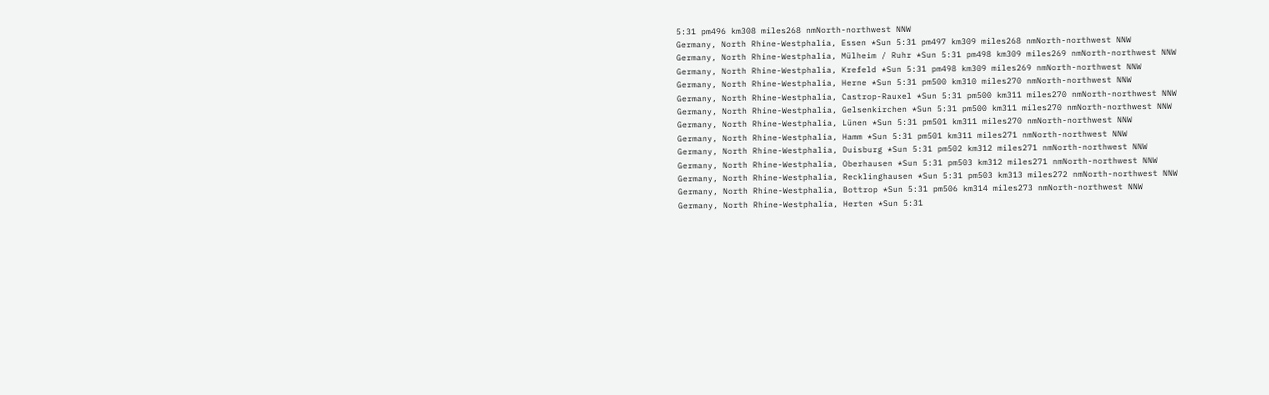5:31 pm496 km308 miles268 nmNorth-northwest NNW
Germany, North Rhine-Westphalia, Essen *Sun 5:31 pm497 km309 miles268 nmNorth-northwest NNW
Germany, North Rhine-Westphalia, Mülheim / Ruhr *Sun 5:31 pm498 km309 miles269 nmNorth-northwest NNW
Germany, North Rhine-Westphalia, Krefeld *Sun 5:31 pm498 km309 miles269 nmNorth-northwest NNW
Germany, North Rhine-Westphalia, Herne *Sun 5:31 pm500 km310 miles270 nmNorth-northwest NNW
Germany, North Rhine-Westphalia, Castrop-Rauxel *Sun 5:31 pm500 km311 miles270 nmNorth-northwest NNW
Germany, North Rhine-Westphalia, Gelsenkirchen *Sun 5:31 pm500 km311 miles270 nmNorth-northwest NNW
Germany, North Rhine-Westphalia, Lünen *Sun 5:31 pm501 km311 miles270 nmNorth-northwest NNW
Germany, North Rhine-Westphalia, Hamm *Sun 5:31 pm501 km311 miles271 nmNorth-northwest NNW
Germany, North Rhine-Westphalia, Duisburg *Sun 5:31 pm502 km312 miles271 nmNorth-northwest NNW
Germany, North Rhine-Westphalia, Oberhausen *Sun 5:31 pm503 km312 miles271 nmNorth-northwest NNW
Germany, North Rhine-Westphalia, Recklinghausen *Sun 5:31 pm503 km313 miles272 nmNorth-northwest NNW
Germany, North Rhine-Westphalia, Bottrop *Sun 5:31 pm506 km314 miles273 nmNorth-northwest NNW
Germany, North Rhine-Westphalia, Herten *Sun 5:31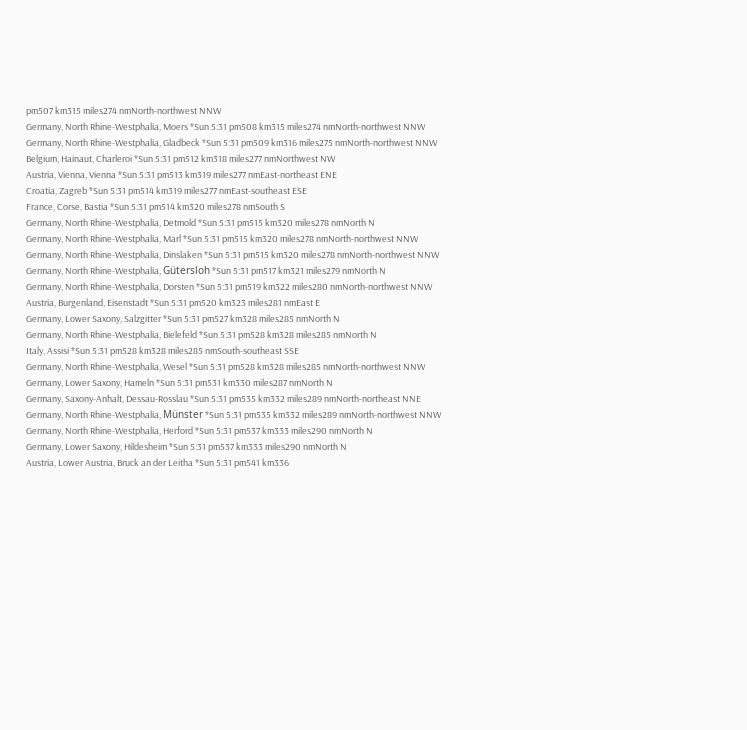pm507 km315 miles274 nmNorth-northwest NNW
Germany, North Rhine-Westphalia, Moers *Sun 5:31 pm508 km315 miles274 nmNorth-northwest NNW
Germany, North Rhine-Westphalia, Gladbeck *Sun 5:31 pm509 km316 miles275 nmNorth-northwest NNW
Belgium, Hainaut, Charleroi *Sun 5:31 pm512 km318 miles277 nmNorthwest NW
Austria, Vienna, Vienna *Sun 5:31 pm513 km319 miles277 nmEast-northeast ENE
Croatia, Zagreb *Sun 5:31 pm514 km319 miles277 nmEast-southeast ESE
France, Corse, Bastia *Sun 5:31 pm514 km320 miles278 nmSouth S
Germany, North Rhine-Westphalia, Detmold *Sun 5:31 pm515 km320 miles278 nmNorth N
Germany, North Rhine-Westphalia, Marl *Sun 5:31 pm515 km320 miles278 nmNorth-northwest NNW
Germany, North Rhine-Westphalia, Dinslaken *Sun 5:31 pm515 km320 miles278 nmNorth-northwest NNW
Germany, North Rhine-Westphalia, Gütersloh *Sun 5:31 pm517 km321 miles279 nmNorth N
Germany, North Rhine-Westphalia, Dorsten *Sun 5:31 pm519 km322 miles280 nmNorth-northwest NNW
Austria, Burgenland, Eisenstadt *Sun 5:31 pm520 km323 miles281 nmEast E
Germany, Lower Saxony, Salzgitter *Sun 5:31 pm527 km328 miles285 nmNorth N
Germany, North Rhine-Westphalia, Bielefeld *Sun 5:31 pm528 km328 miles285 nmNorth N
Italy, Assisi *Sun 5:31 pm528 km328 miles285 nmSouth-southeast SSE
Germany, North Rhine-Westphalia, Wesel *Sun 5:31 pm528 km328 miles285 nmNorth-northwest NNW
Germany, Lower Saxony, Hameln *Sun 5:31 pm531 km330 miles287 nmNorth N
Germany, Saxony-Anhalt, Dessau-Rosslau *Sun 5:31 pm535 km332 miles289 nmNorth-northeast NNE
Germany, North Rhine-Westphalia, Münster *Sun 5:31 pm535 km332 miles289 nmNorth-northwest NNW
Germany, North Rhine-Westphalia, Herford *Sun 5:31 pm537 km333 miles290 nmNorth N
Germany, Lower Saxony, Hildesheim *Sun 5:31 pm537 km333 miles290 nmNorth N
Austria, Lower Austria, Bruck an der Leitha *Sun 5:31 pm541 km336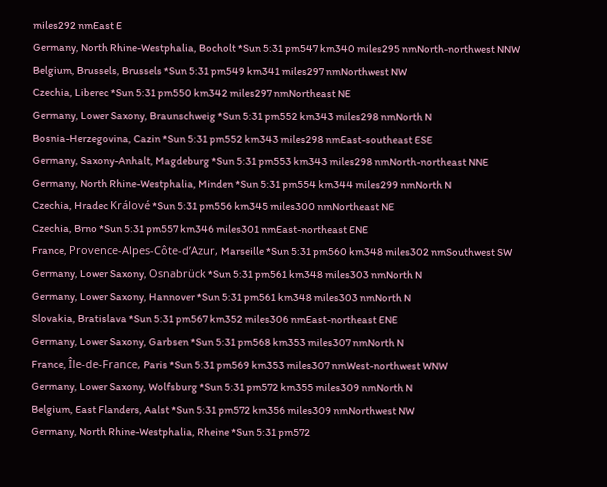miles292 nmEast E
Germany, North Rhine-Westphalia, Bocholt *Sun 5:31 pm547 km340 miles295 nmNorth-northwest NNW
Belgium, Brussels, Brussels *Sun 5:31 pm549 km341 miles297 nmNorthwest NW
Czechia, Liberec *Sun 5:31 pm550 km342 miles297 nmNortheast NE
Germany, Lower Saxony, Braunschweig *Sun 5:31 pm552 km343 miles298 nmNorth N
Bosnia-Herzegovina, Cazin *Sun 5:31 pm552 km343 miles298 nmEast-southeast ESE
Germany, Saxony-Anhalt, Magdeburg *Sun 5:31 pm553 km343 miles298 nmNorth-northeast NNE
Germany, North Rhine-Westphalia, Minden *Sun 5:31 pm554 km344 miles299 nmNorth N
Czechia, Hradec Králové *Sun 5:31 pm556 km345 miles300 nmNortheast NE
Czechia, Brno *Sun 5:31 pm557 km346 miles301 nmEast-northeast ENE
France, Provence-Alpes-Côte-d’Azur, Marseille *Sun 5:31 pm560 km348 miles302 nmSouthwest SW
Germany, Lower Saxony, Osnabrück *Sun 5:31 pm561 km348 miles303 nmNorth N
Germany, Lower Saxony, Hannover *Sun 5:31 pm561 km348 miles303 nmNorth N
Slovakia, Bratislava *Sun 5:31 pm567 km352 miles306 nmEast-northeast ENE
Germany, Lower Saxony, Garbsen *Sun 5:31 pm568 km353 miles307 nmNorth N
France, Île-de-France, Paris *Sun 5:31 pm569 km353 miles307 nmWest-northwest WNW
Germany, Lower Saxony, Wolfsburg *Sun 5:31 pm572 km355 miles309 nmNorth N
Belgium, East Flanders, Aalst *Sun 5:31 pm572 km356 miles309 nmNorthwest NW
Germany, North Rhine-Westphalia, Rheine *Sun 5:31 pm572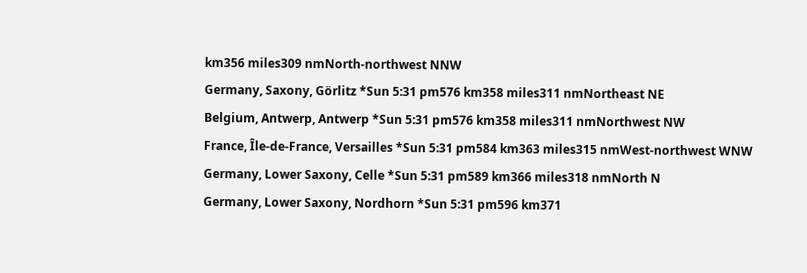km356 miles309 nmNorth-northwest NNW
Germany, Saxony, Görlitz *Sun 5:31 pm576 km358 miles311 nmNortheast NE
Belgium, Antwerp, Antwerp *Sun 5:31 pm576 km358 miles311 nmNorthwest NW
France, Île-de-France, Versailles *Sun 5:31 pm584 km363 miles315 nmWest-northwest WNW
Germany, Lower Saxony, Celle *Sun 5:31 pm589 km366 miles318 nmNorth N
Germany, Lower Saxony, Nordhorn *Sun 5:31 pm596 km371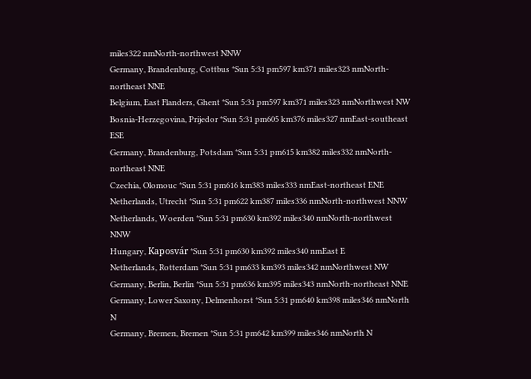miles322 nmNorth-northwest NNW
Germany, Brandenburg, Cottbus *Sun 5:31 pm597 km371 miles323 nmNorth-northeast NNE
Belgium, East Flanders, Ghent *Sun 5:31 pm597 km371 miles323 nmNorthwest NW
Bosnia-Herzegovina, Prijedor *Sun 5:31 pm605 km376 miles327 nmEast-southeast ESE
Germany, Brandenburg, Potsdam *Sun 5:31 pm615 km382 miles332 nmNorth-northeast NNE
Czechia, Olomouc *Sun 5:31 pm616 km383 miles333 nmEast-northeast ENE
Netherlands, Utrecht *Sun 5:31 pm622 km387 miles336 nmNorth-northwest NNW
Netherlands, Woerden *Sun 5:31 pm630 km392 miles340 nmNorth-northwest NNW
Hungary, Kaposvár *Sun 5:31 pm630 km392 miles340 nmEast E
Netherlands, Rotterdam *Sun 5:31 pm633 km393 miles342 nmNorthwest NW
Germany, Berlin, Berlin *Sun 5:31 pm636 km395 miles343 nmNorth-northeast NNE
Germany, Lower Saxony, Delmenhorst *Sun 5:31 pm640 km398 miles346 nmNorth N
Germany, Bremen, Bremen *Sun 5:31 pm642 km399 miles346 nmNorth N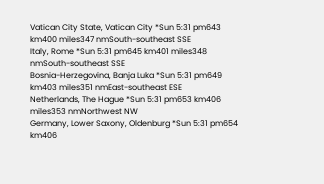Vatican City State, Vatican City *Sun 5:31 pm643 km400 miles347 nmSouth-southeast SSE
Italy, Rome *Sun 5:31 pm645 km401 miles348 nmSouth-southeast SSE
Bosnia-Herzegovina, Banja Luka *Sun 5:31 pm649 km403 miles351 nmEast-southeast ESE
Netherlands, The Hague *Sun 5:31 pm653 km406 miles353 nmNorthwest NW
Germany, Lower Saxony, Oldenburg *Sun 5:31 pm654 km406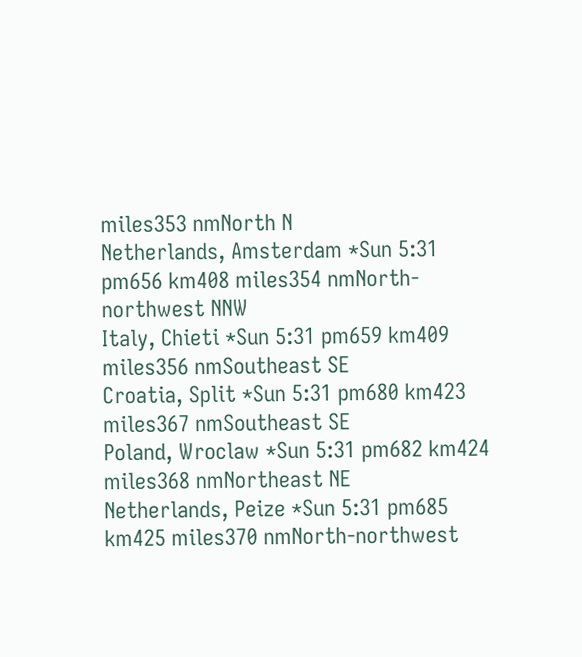miles353 nmNorth N
Netherlands, Amsterdam *Sun 5:31 pm656 km408 miles354 nmNorth-northwest NNW
Italy, Chieti *Sun 5:31 pm659 km409 miles356 nmSoutheast SE
Croatia, Split *Sun 5:31 pm680 km423 miles367 nmSoutheast SE
Poland, Wroclaw *Sun 5:31 pm682 km424 miles368 nmNortheast NE
Netherlands, Peize *Sun 5:31 pm685 km425 miles370 nmNorth-northwest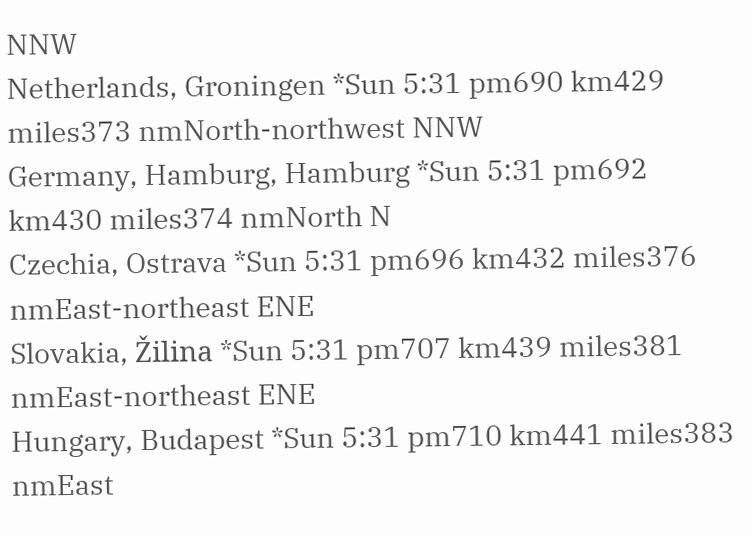NNW
Netherlands, Groningen *Sun 5:31 pm690 km429 miles373 nmNorth-northwest NNW
Germany, Hamburg, Hamburg *Sun 5:31 pm692 km430 miles374 nmNorth N
Czechia, Ostrava *Sun 5:31 pm696 km432 miles376 nmEast-northeast ENE
Slovakia, Žilina *Sun 5:31 pm707 km439 miles381 nmEast-northeast ENE
Hungary, Budapest *Sun 5:31 pm710 km441 miles383 nmEast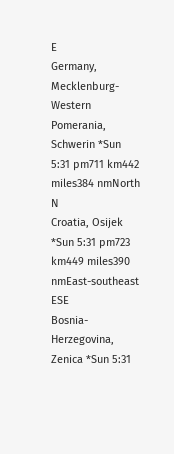E
Germany, Mecklenburg-Western Pomerania, Schwerin *Sun 5:31 pm711 km442 miles384 nmNorth N
Croatia, Osijek *Sun 5:31 pm723 km449 miles390 nmEast-southeast ESE
Bosnia-Herzegovina, Zenica *Sun 5:31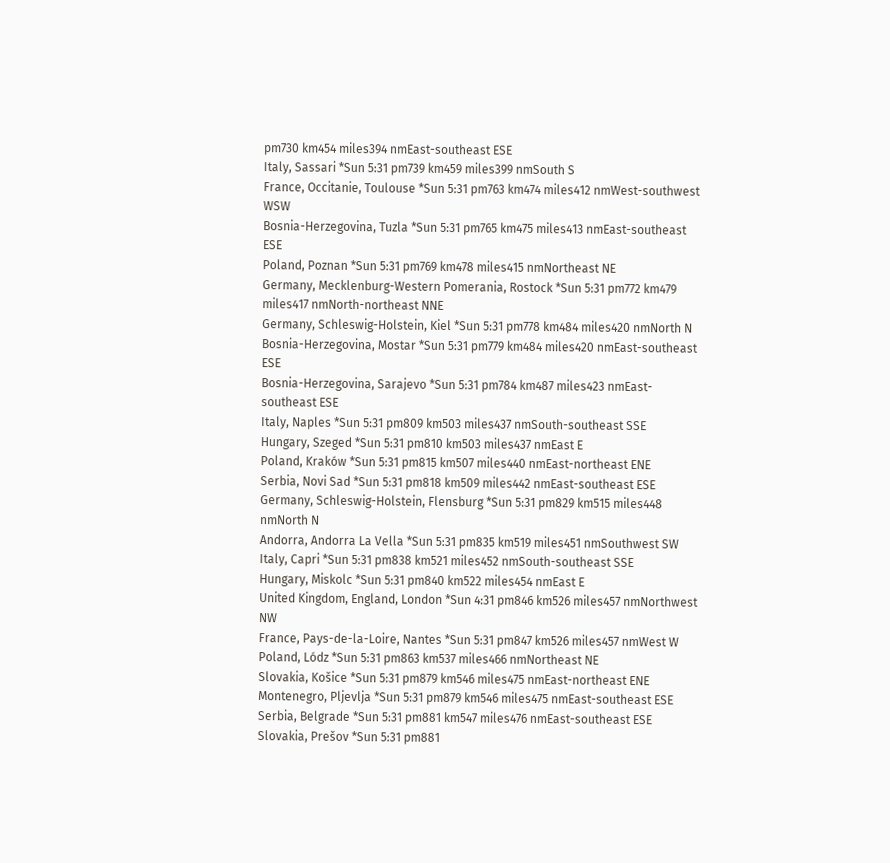pm730 km454 miles394 nmEast-southeast ESE
Italy, Sassari *Sun 5:31 pm739 km459 miles399 nmSouth S
France, Occitanie, Toulouse *Sun 5:31 pm763 km474 miles412 nmWest-southwest WSW
Bosnia-Herzegovina, Tuzla *Sun 5:31 pm765 km475 miles413 nmEast-southeast ESE
Poland, Poznan *Sun 5:31 pm769 km478 miles415 nmNortheast NE
Germany, Mecklenburg-Western Pomerania, Rostock *Sun 5:31 pm772 km479 miles417 nmNorth-northeast NNE
Germany, Schleswig-Holstein, Kiel *Sun 5:31 pm778 km484 miles420 nmNorth N
Bosnia-Herzegovina, Mostar *Sun 5:31 pm779 km484 miles420 nmEast-southeast ESE
Bosnia-Herzegovina, Sarajevo *Sun 5:31 pm784 km487 miles423 nmEast-southeast ESE
Italy, Naples *Sun 5:31 pm809 km503 miles437 nmSouth-southeast SSE
Hungary, Szeged *Sun 5:31 pm810 km503 miles437 nmEast E
Poland, Kraków *Sun 5:31 pm815 km507 miles440 nmEast-northeast ENE
Serbia, Novi Sad *Sun 5:31 pm818 km509 miles442 nmEast-southeast ESE
Germany, Schleswig-Holstein, Flensburg *Sun 5:31 pm829 km515 miles448 nmNorth N
Andorra, Andorra La Vella *Sun 5:31 pm835 km519 miles451 nmSouthwest SW
Italy, Capri *Sun 5:31 pm838 km521 miles452 nmSouth-southeast SSE
Hungary, Miskolc *Sun 5:31 pm840 km522 miles454 nmEast E
United Kingdom, England, London *Sun 4:31 pm846 km526 miles457 nmNorthwest NW
France, Pays-de-la-Loire, Nantes *Sun 5:31 pm847 km526 miles457 nmWest W
Poland, Lódz *Sun 5:31 pm863 km537 miles466 nmNortheast NE
Slovakia, Košice *Sun 5:31 pm879 km546 miles475 nmEast-northeast ENE
Montenegro, Pljevlja *Sun 5:31 pm879 km546 miles475 nmEast-southeast ESE
Serbia, Belgrade *Sun 5:31 pm881 km547 miles476 nmEast-southeast ESE
Slovakia, Prešov *Sun 5:31 pm881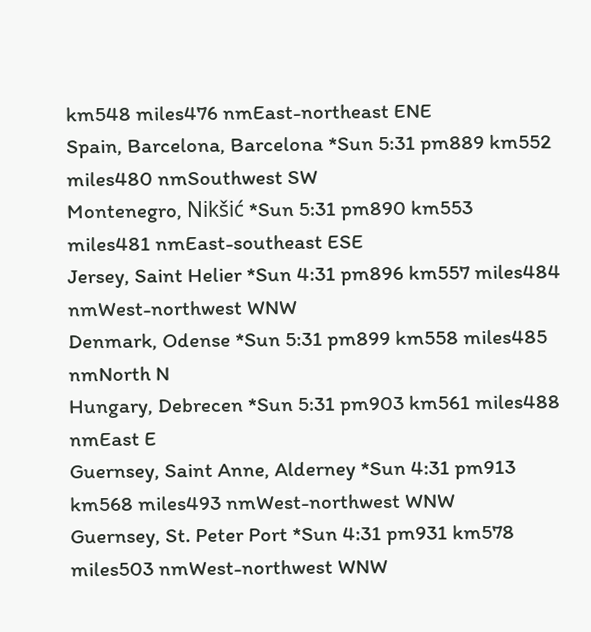km548 miles476 nmEast-northeast ENE
Spain, Barcelona, Barcelona *Sun 5:31 pm889 km552 miles480 nmSouthwest SW
Montenegro, Nikšić *Sun 5:31 pm890 km553 miles481 nmEast-southeast ESE
Jersey, Saint Helier *Sun 4:31 pm896 km557 miles484 nmWest-northwest WNW
Denmark, Odense *Sun 5:31 pm899 km558 miles485 nmNorth N
Hungary, Debrecen *Sun 5:31 pm903 km561 miles488 nmEast E
Guernsey, Saint Anne, Alderney *Sun 4:31 pm913 km568 miles493 nmWest-northwest WNW
Guernsey, St. Peter Port *Sun 4:31 pm931 km578 miles503 nmWest-northwest WNW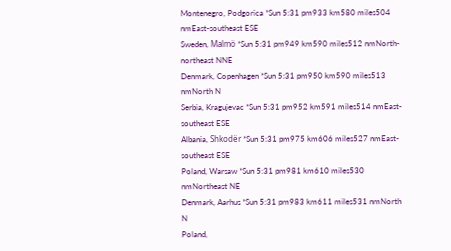Montenegro, Podgorica *Sun 5:31 pm933 km580 miles504 nmEast-southeast ESE
Sweden, Malmö *Sun 5:31 pm949 km590 miles512 nmNorth-northeast NNE
Denmark, Copenhagen *Sun 5:31 pm950 km590 miles513 nmNorth N
Serbia, Kragujevac *Sun 5:31 pm952 km591 miles514 nmEast-southeast ESE
Albania, Shkodër *Sun 5:31 pm975 km606 miles527 nmEast-southeast ESE
Poland, Warsaw *Sun 5:31 pm981 km610 miles530 nmNortheast NE
Denmark, Aarhus *Sun 5:31 pm983 km611 miles531 nmNorth N
Poland,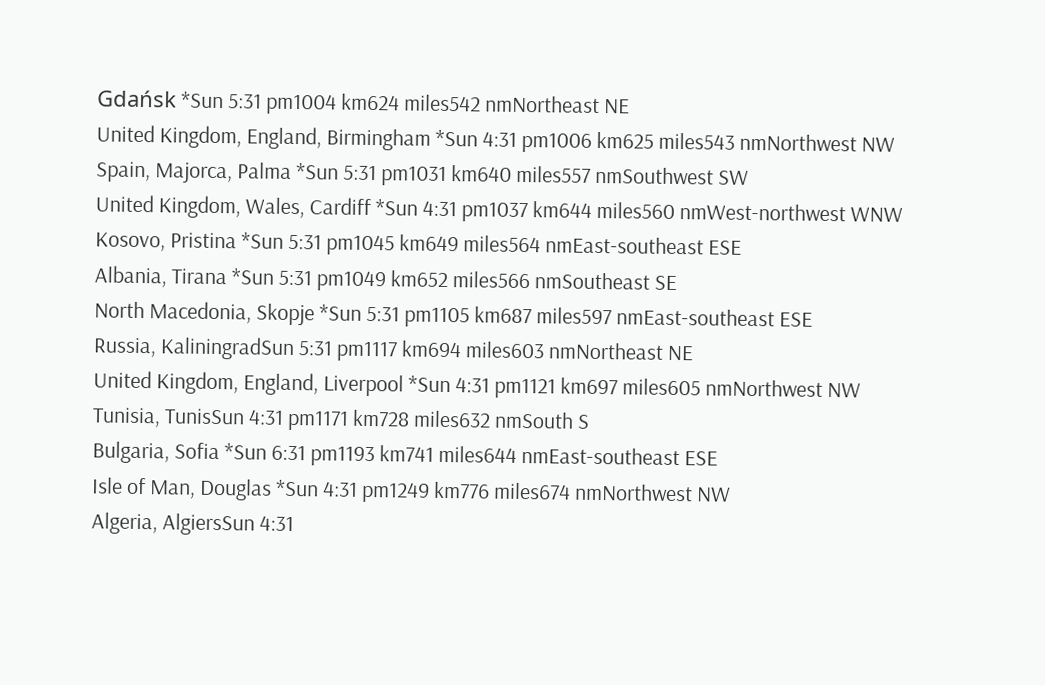Gdańsk *Sun 5:31 pm1004 km624 miles542 nmNortheast NE
United Kingdom, England, Birmingham *Sun 4:31 pm1006 km625 miles543 nmNorthwest NW
Spain, Majorca, Palma *Sun 5:31 pm1031 km640 miles557 nmSouthwest SW
United Kingdom, Wales, Cardiff *Sun 4:31 pm1037 km644 miles560 nmWest-northwest WNW
Kosovo, Pristina *Sun 5:31 pm1045 km649 miles564 nmEast-southeast ESE
Albania, Tirana *Sun 5:31 pm1049 km652 miles566 nmSoutheast SE
North Macedonia, Skopje *Sun 5:31 pm1105 km687 miles597 nmEast-southeast ESE
Russia, KaliningradSun 5:31 pm1117 km694 miles603 nmNortheast NE
United Kingdom, England, Liverpool *Sun 4:31 pm1121 km697 miles605 nmNorthwest NW
Tunisia, TunisSun 4:31 pm1171 km728 miles632 nmSouth S
Bulgaria, Sofia *Sun 6:31 pm1193 km741 miles644 nmEast-southeast ESE
Isle of Man, Douglas *Sun 4:31 pm1249 km776 miles674 nmNorthwest NW
Algeria, AlgiersSun 4:31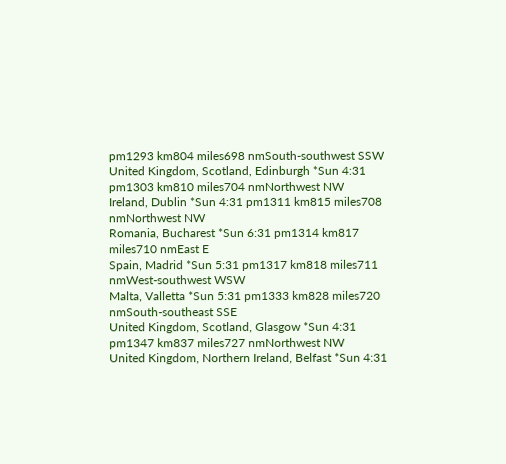pm1293 km804 miles698 nmSouth-southwest SSW
United Kingdom, Scotland, Edinburgh *Sun 4:31 pm1303 km810 miles704 nmNorthwest NW
Ireland, Dublin *Sun 4:31 pm1311 km815 miles708 nmNorthwest NW
Romania, Bucharest *Sun 6:31 pm1314 km817 miles710 nmEast E
Spain, Madrid *Sun 5:31 pm1317 km818 miles711 nmWest-southwest WSW
Malta, Valletta *Sun 5:31 pm1333 km828 miles720 nmSouth-southeast SSE
United Kingdom, Scotland, Glasgow *Sun 4:31 pm1347 km837 miles727 nmNorthwest NW
United Kingdom, Northern Ireland, Belfast *Sun 4:31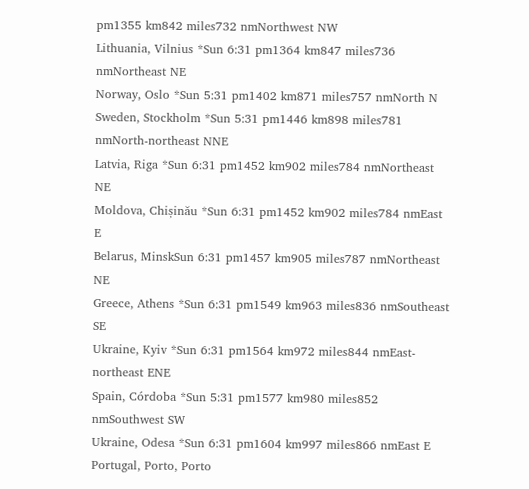pm1355 km842 miles732 nmNorthwest NW
Lithuania, Vilnius *Sun 6:31 pm1364 km847 miles736 nmNortheast NE
Norway, Oslo *Sun 5:31 pm1402 km871 miles757 nmNorth N
Sweden, Stockholm *Sun 5:31 pm1446 km898 miles781 nmNorth-northeast NNE
Latvia, Riga *Sun 6:31 pm1452 km902 miles784 nmNortheast NE
Moldova, Chișinău *Sun 6:31 pm1452 km902 miles784 nmEast E
Belarus, MinskSun 6:31 pm1457 km905 miles787 nmNortheast NE
Greece, Athens *Sun 6:31 pm1549 km963 miles836 nmSoutheast SE
Ukraine, Kyiv *Sun 6:31 pm1564 km972 miles844 nmEast-northeast ENE
Spain, Córdoba *Sun 5:31 pm1577 km980 miles852 nmSouthwest SW
Ukraine, Odesa *Sun 6:31 pm1604 km997 miles866 nmEast E
Portugal, Porto, Porto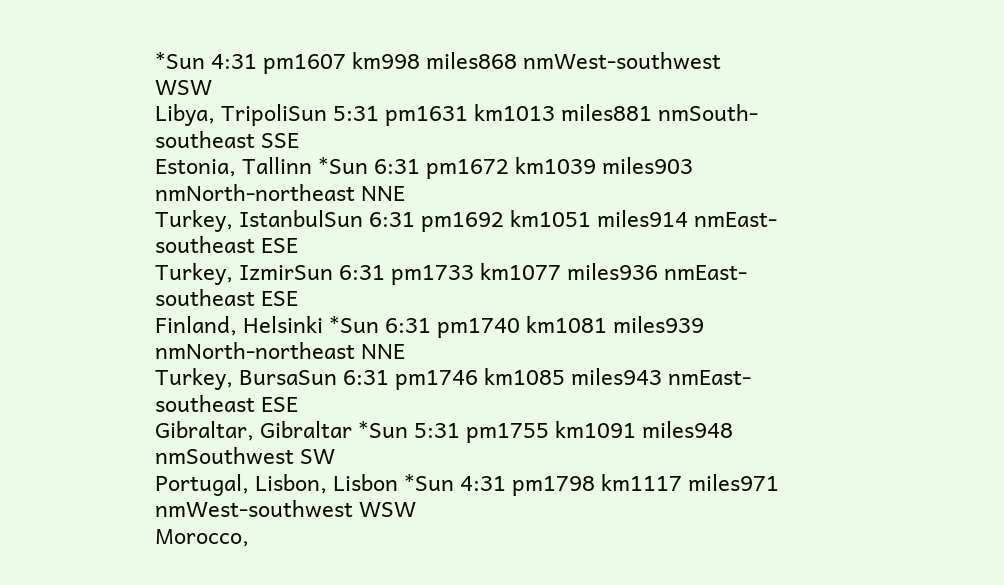*Sun 4:31 pm1607 km998 miles868 nmWest-southwest WSW
Libya, TripoliSun 5:31 pm1631 km1013 miles881 nmSouth-southeast SSE
Estonia, Tallinn *Sun 6:31 pm1672 km1039 miles903 nmNorth-northeast NNE
Turkey, IstanbulSun 6:31 pm1692 km1051 miles914 nmEast-southeast ESE
Turkey, IzmirSun 6:31 pm1733 km1077 miles936 nmEast-southeast ESE
Finland, Helsinki *Sun 6:31 pm1740 km1081 miles939 nmNorth-northeast NNE
Turkey, BursaSun 6:31 pm1746 km1085 miles943 nmEast-southeast ESE
Gibraltar, Gibraltar *Sun 5:31 pm1755 km1091 miles948 nmSouthwest SW
Portugal, Lisbon, Lisbon *Sun 4:31 pm1798 km1117 miles971 nmWest-southwest WSW
Morocco,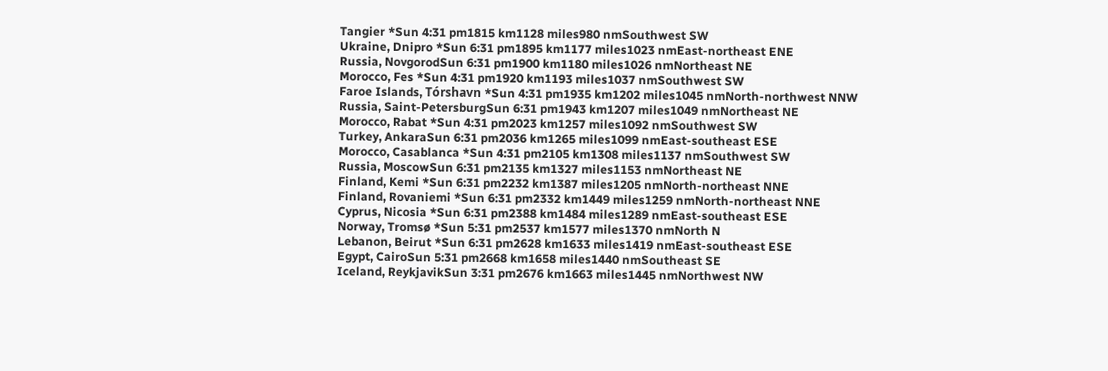Tangier *Sun 4:31 pm1815 km1128 miles980 nmSouthwest SW
Ukraine, Dnipro *Sun 6:31 pm1895 km1177 miles1023 nmEast-northeast ENE
Russia, NovgorodSun 6:31 pm1900 km1180 miles1026 nmNortheast NE
Morocco, Fes *Sun 4:31 pm1920 km1193 miles1037 nmSouthwest SW
Faroe Islands, Tórshavn *Sun 4:31 pm1935 km1202 miles1045 nmNorth-northwest NNW
Russia, Saint-PetersburgSun 6:31 pm1943 km1207 miles1049 nmNortheast NE
Morocco, Rabat *Sun 4:31 pm2023 km1257 miles1092 nmSouthwest SW
Turkey, AnkaraSun 6:31 pm2036 km1265 miles1099 nmEast-southeast ESE
Morocco, Casablanca *Sun 4:31 pm2105 km1308 miles1137 nmSouthwest SW
Russia, MoscowSun 6:31 pm2135 km1327 miles1153 nmNortheast NE
Finland, Kemi *Sun 6:31 pm2232 km1387 miles1205 nmNorth-northeast NNE
Finland, Rovaniemi *Sun 6:31 pm2332 km1449 miles1259 nmNorth-northeast NNE
Cyprus, Nicosia *Sun 6:31 pm2388 km1484 miles1289 nmEast-southeast ESE
Norway, Tromsø *Sun 5:31 pm2537 km1577 miles1370 nmNorth N
Lebanon, Beirut *Sun 6:31 pm2628 km1633 miles1419 nmEast-southeast ESE
Egypt, CairoSun 5:31 pm2668 km1658 miles1440 nmSoutheast SE
Iceland, ReykjavikSun 3:31 pm2676 km1663 miles1445 nmNorthwest NW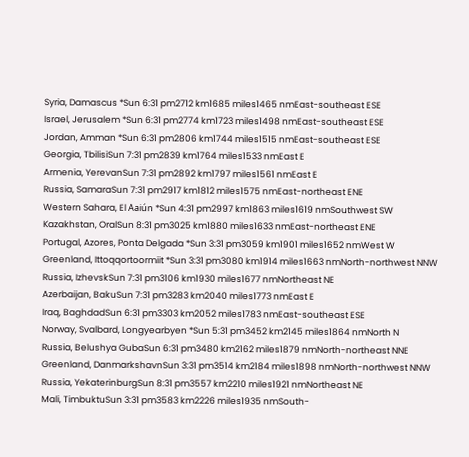Syria, Damascus *Sun 6:31 pm2712 km1685 miles1465 nmEast-southeast ESE
Israel, Jerusalem *Sun 6:31 pm2774 km1723 miles1498 nmEast-southeast ESE
Jordan, Amman *Sun 6:31 pm2806 km1744 miles1515 nmEast-southeast ESE
Georgia, TbilisiSun 7:31 pm2839 km1764 miles1533 nmEast E
Armenia, YerevanSun 7:31 pm2892 km1797 miles1561 nmEast E
Russia, SamaraSun 7:31 pm2917 km1812 miles1575 nmEast-northeast ENE
Western Sahara, El Aaiún *Sun 4:31 pm2997 km1863 miles1619 nmSouthwest SW
Kazakhstan, OralSun 8:31 pm3025 km1880 miles1633 nmEast-northeast ENE
Portugal, Azores, Ponta Delgada *Sun 3:31 pm3059 km1901 miles1652 nmWest W
Greenland, Ittoqqortoormiit *Sun 3:31 pm3080 km1914 miles1663 nmNorth-northwest NNW
Russia, IzhevskSun 7:31 pm3106 km1930 miles1677 nmNortheast NE
Azerbaijan, BakuSun 7:31 pm3283 km2040 miles1773 nmEast E
Iraq, BaghdadSun 6:31 pm3303 km2052 miles1783 nmEast-southeast ESE
Norway, Svalbard, Longyearbyen *Sun 5:31 pm3452 km2145 miles1864 nmNorth N
Russia, Belushya GubaSun 6:31 pm3480 km2162 miles1879 nmNorth-northeast NNE
Greenland, DanmarkshavnSun 3:31 pm3514 km2184 miles1898 nmNorth-northwest NNW
Russia, YekaterinburgSun 8:31 pm3557 km2210 miles1921 nmNortheast NE
Mali, TimbuktuSun 3:31 pm3583 km2226 miles1935 nmSouth-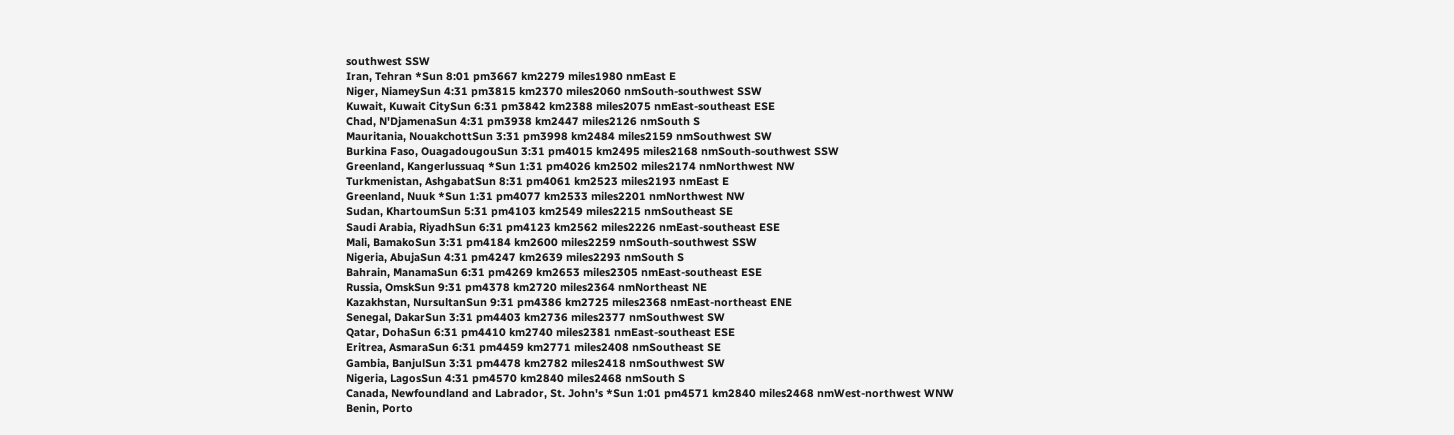southwest SSW
Iran, Tehran *Sun 8:01 pm3667 km2279 miles1980 nmEast E
Niger, NiameySun 4:31 pm3815 km2370 miles2060 nmSouth-southwest SSW
Kuwait, Kuwait CitySun 6:31 pm3842 km2388 miles2075 nmEast-southeast ESE
Chad, N'DjamenaSun 4:31 pm3938 km2447 miles2126 nmSouth S
Mauritania, NouakchottSun 3:31 pm3998 km2484 miles2159 nmSouthwest SW
Burkina Faso, OuagadougouSun 3:31 pm4015 km2495 miles2168 nmSouth-southwest SSW
Greenland, Kangerlussuaq *Sun 1:31 pm4026 km2502 miles2174 nmNorthwest NW
Turkmenistan, AshgabatSun 8:31 pm4061 km2523 miles2193 nmEast E
Greenland, Nuuk *Sun 1:31 pm4077 km2533 miles2201 nmNorthwest NW
Sudan, KhartoumSun 5:31 pm4103 km2549 miles2215 nmSoutheast SE
Saudi Arabia, RiyadhSun 6:31 pm4123 km2562 miles2226 nmEast-southeast ESE
Mali, BamakoSun 3:31 pm4184 km2600 miles2259 nmSouth-southwest SSW
Nigeria, AbujaSun 4:31 pm4247 km2639 miles2293 nmSouth S
Bahrain, ManamaSun 6:31 pm4269 km2653 miles2305 nmEast-southeast ESE
Russia, OmskSun 9:31 pm4378 km2720 miles2364 nmNortheast NE
Kazakhstan, NursultanSun 9:31 pm4386 km2725 miles2368 nmEast-northeast ENE
Senegal, DakarSun 3:31 pm4403 km2736 miles2377 nmSouthwest SW
Qatar, DohaSun 6:31 pm4410 km2740 miles2381 nmEast-southeast ESE
Eritrea, AsmaraSun 6:31 pm4459 km2771 miles2408 nmSoutheast SE
Gambia, BanjulSun 3:31 pm4478 km2782 miles2418 nmSouthwest SW
Nigeria, LagosSun 4:31 pm4570 km2840 miles2468 nmSouth S
Canada, Newfoundland and Labrador, St. John's *Sun 1:01 pm4571 km2840 miles2468 nmWest-northwest WNW
Benin, Porto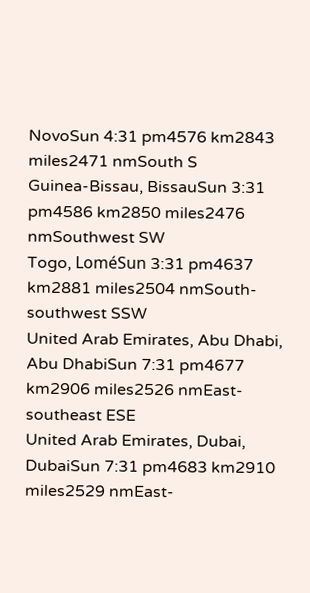NovoSun 4:31 pm4576 km2843 miles2471 nmSouth S
Guinea-Bissau, BissauSun 3:31 pm4586 km2850 miles2476 nmSouthwest SW
Togo, LoméSun 3:31 pm4637 km2881 miles2504 nmSouth-southwest SSW
United Arab Emirates, Abu Dhabi, Abu DhabiSun 7:31 pm4677 km2906 miles2526 nmEast-southeast ESE
United Arab Emirates, Dubai, DubaiSun 7:31 pm4683 km2910 miles2529 nmEast-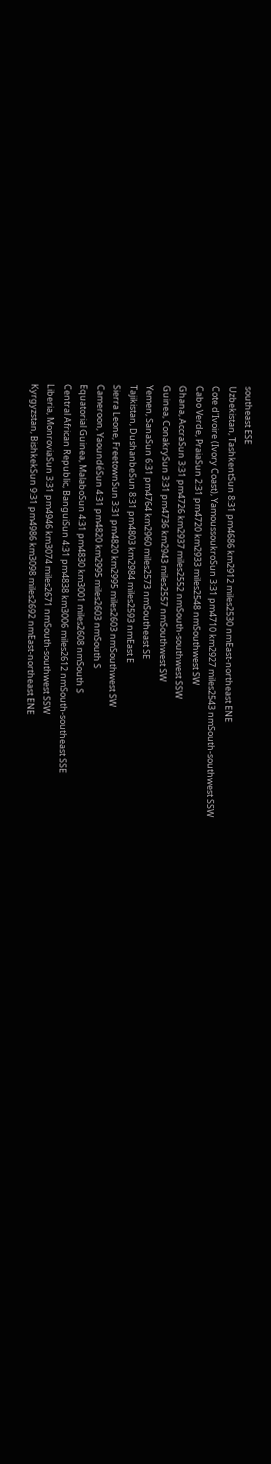southeast ESE
Uzbekistan, TashkentSun 8:31 pm4686 km2912 miles2530 nmEast-northeast ENE
Cote d'Ivoire (Ivory Coast), YamoussoukroSun 3:31 pm4710 km2927 miles2543 nmSouth-southwest SSW
Cabo Verde, PraiaSun 2:31 pm4720 km2933 miles2548 nmSouthwest SW
Ghana, AccraSun 3:31 pm4726 km2937 miles2552 nmSouth-southwest SSW
Guinea, ConakrySun 3:31 pm4736 km2943 miles2557 nmSouthwest SW
Yemen, SanaSun 6:31 pm4764 km2960 miles2573 nmSoutheast SE
Tajikistan, DushanbeSun 8:31 pm4803 km2984 miles2593 nmEast E
Sierra Leone, FreetownSun 3:31 pm4820 km2995 miles2603 nmSouthwest SW
Cameroon, YaoundéSun 4:31 pm4820 km2995 miles2603 nmSouth S
Equatorial Guinea, MalaboSun 4:31 pm4830 km3001 miles2608 nmSouth S
Central African Republic, BanguiSun 4:31 pm4838 km3006 miles2612 nmSouth-southeast SSE
Liberia, MonroviaSun 3:31 pm4946 km3074 miles2671 nmSouth-southwest SSW
Kyrgyzstan, BishkekSun 9:31 pm4986 km3098 miles2692 nmEast-northeast ENE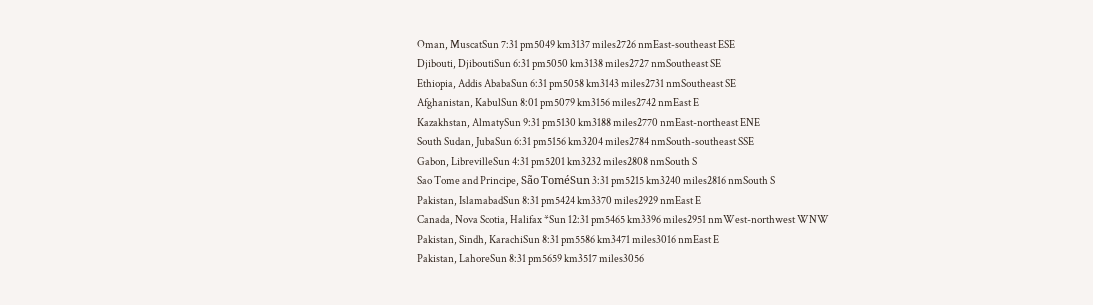Oman, MuscatSun 7:31 pm5049 km3137 miles2726 nmEast-southeast ESE
Djibouti, DjiboutiSun 6:31 pm5050 km3138 miles2727 nmSoutheast SE
Ethiopia, Addis AbabaSun 6:31 pm5058 km3143 miles2731 nmSoutheast SE
Afghanistan, KabulSun 8:01 pm5079 km3156 miles2742 nmEast E
Kazakhstan, AlmatySun 9:31 pm5130 km3188 miles2770 nmEast-northeast ENE
South Sudan, JubaSun 6:31 pm5156 km3204 miles2784 nmSouth-southeast SSE
Gabon, LibrevilleSun 4:31 pm5201 km3232 miles2808 nmSouth S
Sao Tome and Principe, São ToméSun 3:31 pm5215 km3240 miles2816 nmSouth S
Pakistan, IslamabadSun 8:31 pm5424 km3370 miles2929 nmEast E
Canada, Nova Scotia, Halifax *Sun 12:31 pm5465 km3396 miles2951 nmWest-northwest WNW
Pakistan, Sindh, KarachiSun 8:31 pm5586 km3471 miles3016 nmEast E
Pakistan, LahoreSun 8:31 pm5659 km3517 miles3056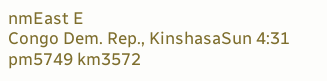nmEast E
Congo Dem. Rep., KinshasaSun 4:31 pm5749 km3572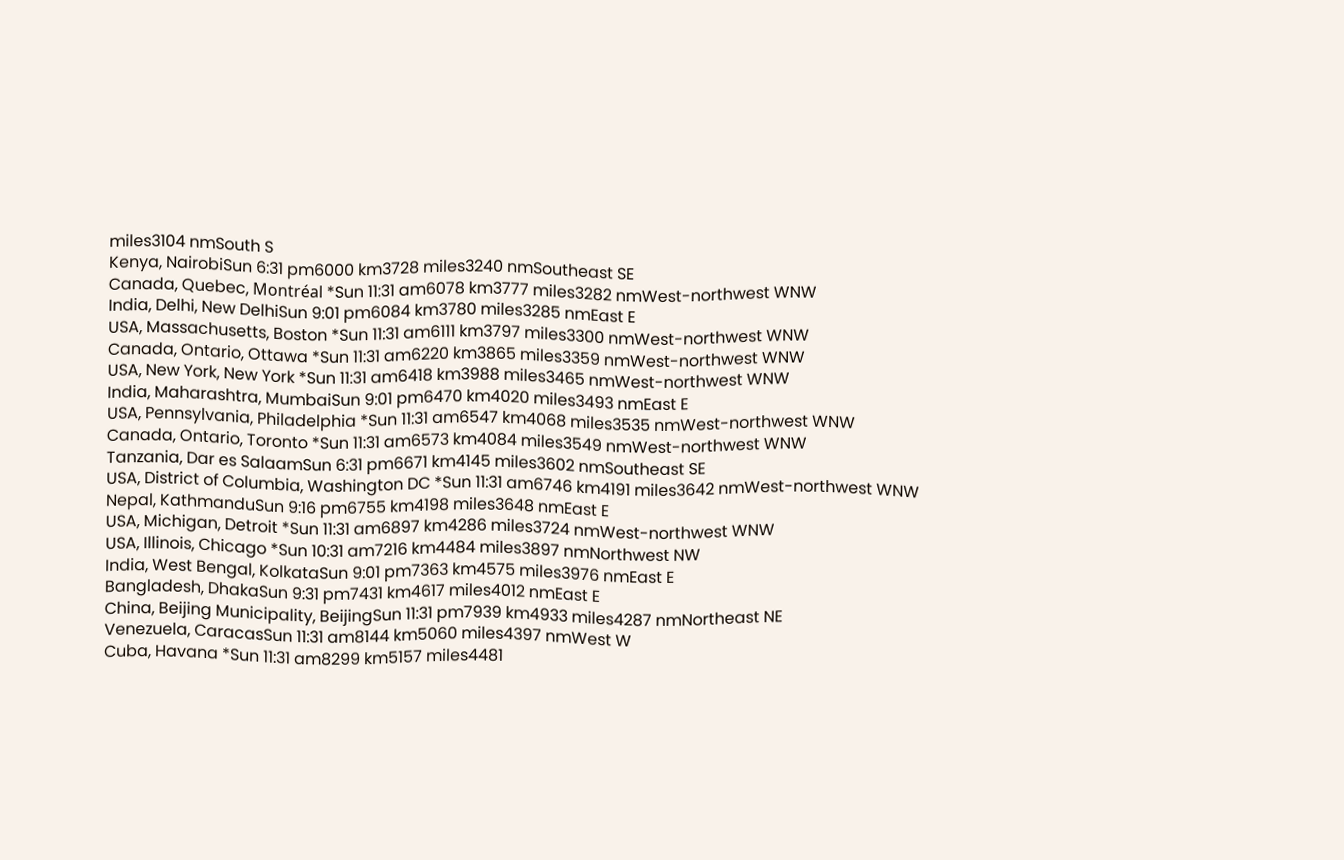miles3104 nmSouth S
Kenya, NairobiSun 6:31 pm6000 km3728 miles3240 nmSoutheast SE
Canada, Quebec, Montréal *Sun 11:31 am6078 km3777 miles3282 nmWest-northwest WNW
India, Delhi, New DelhiSun 9:01 pm6084 km3780 miles3285 nmEast E
USA, Massachusetts, Boston *Sun 11:31 am6111 km3797 miles3300 nmWest-northwest WNW
Canada, Ontario, Ottawa *Sun 11:31 am6220 km3865 miles3359 nmWest-northwest WNW
USA, New York, New York *Sun 11:31 am6418 km3988 miles3465 nmWest-northwest WNW
India, Maharashtra, MumbaiSun 9:01 pm6470 km4020 miles3493 nmEast E
USA, Pennsylvania, Philadelphia *Sun 11:31 am6547 km4068 miles3535 nmWest-northwest WNW
Canada, Ontario, Toronto *Sun 11:31 am6573 km4084 miles3549 nmWest-northwest WNW
Tanzania, Dar es SalaamSun 6:31 pm6671 km4145 miles3602 nmSoutheast SE
USA, District of Columbia, Washington DC *Sun 11:31 am6746 km4191 miles3642 nmWest-northwest WNW
Nepal, KathmanduSun 9:16 pm6755 km4198 miles3648 nmEast E
USA, Michigan, Detroit *Sun 11:31 am6897 km4286 miles3724 nmWest-northwest WNW
USA, Illinois, Chicago *Sun 10:31 am7216 km4484 miles3897 nmNorthwest NW
India, West Bengal, KolkataSun 9:01 pm7363 km4575 miles3976 nmEast E
Bangladesh, DhakaSun 9:31 pm7431 km4617 miles4012 nmEast E
China, Beijing Municipality, BeijingSun 11:31 pm7939 km4933 miles4287 nmNortheast NE
Venezuela, CaracasSun 11:31 am8144 km5060 miles4397 nmWest W
Cuba, Havana *Sun 11:31 am8299 km5157 miles4481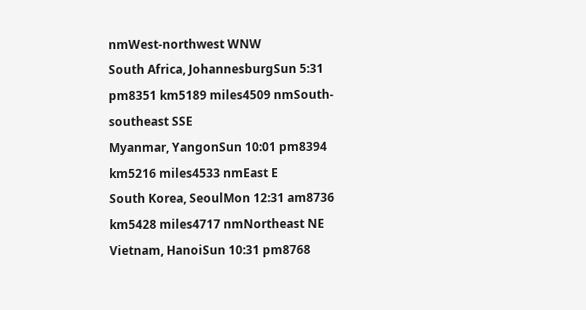nmWest-northwest WNW
South Africa, JohannesburgSun 5:31 pm8351 km5189 miles4509 nmSouth-southeast SSE
Myanmar, YangonSun 10:01 pm8394 km5216 miles4533 nmEast E
South Korea, SeoulMon 12:31 am8736 km5428 miles4717 nmNortheast NE
Vietnam, HanoiSun 10:31 pm8768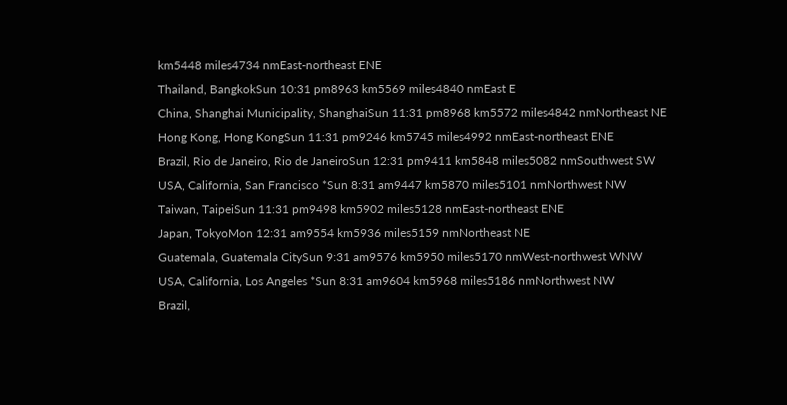km5448 miles4734 nmEast-northeast ENE
Thailand, BangkokSun 10:31 pm8963 km5569 miles4840 nmEast E
China, Shanghai Municipality, ShanghaiSun 11:31 pm8968 km5572 miles4842 nmNortheast NE
Hong Kong, Hong KongSun 11:31 pm9246 km5745 miles4992 nmEast-northeast ENE
Brazil, Rio de Janeiro, Rio de JaneiroSun 12:31 pm9411 km5848 miles5082 nmSouthwest SW
USA, California, San Francisco *Sun 8:31 am9447 km5870 miles5101 nmNorthwest NW
Taiwan, TaipeiSun 11:31 pm9498 km5902 miles5128 nmEast-northeast ENE
Japan, TokyoMon 12:31 am9554 km5936 miles5159 nmNortheast NE
Guatemala, Guatemala CitySun 9:31 am9576 km5950 miles5170 nmWest-northwest WNW
USA, California, Los Angeles *Sun 8:31 am9604 km5968 miles5186 nmNorthwest NW
Brazil,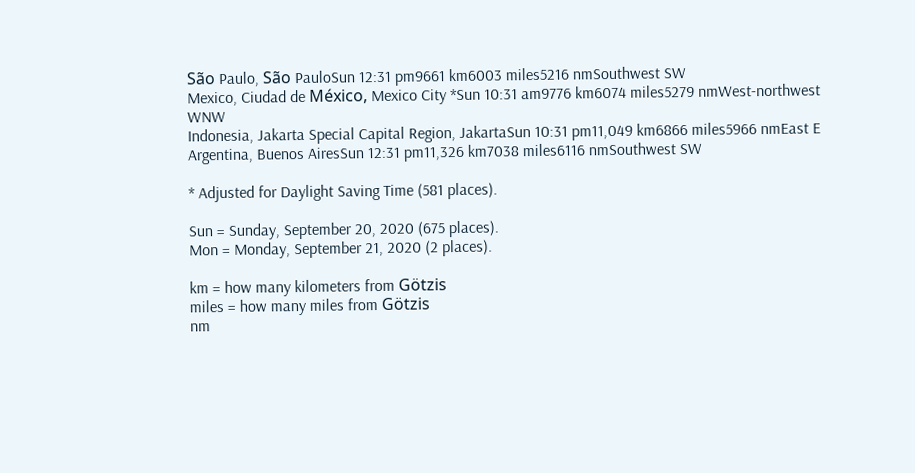São Paulo, São PauloSun 12:31 pm9661 km6003 miles5216 nmSouthwest SW
Mexico, Ciudad de México, Mexico City *Sun 10:31 am9776 km6074 miles5279 nmWest-northwest WNW
Indonesia, Jakarta Special Capital Region, JakartaSun 10:31 pm11,049 km6866 miles5966 nmEast E
Argentina, Buenos AiresSun 12:31 pm11,326 km7038 miles6116 nmSouthwest SW

* Adjusted for Daylight Saving Time (581 places).

Sun = Sunday, September 20, 2020 (675 places).
Mon = Monday, September 21, 2020 (2 places).

km = how many kilometers from Götzis
miles = how many miles from Götzis
nm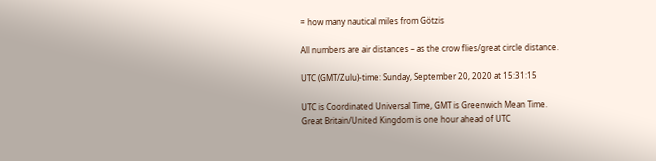= how many nautical miles from Götzis

All numbers are air distances – as the crow flies/great circle distance.

UTC (GMT/Zulu)-time: Sunday, September 20, 2020 at 15:31:15

UTC is Coordinated Universal Time, GMT is Greenwich Mean Time.
Great Britain/United Kingdom is one hour ahead of UTC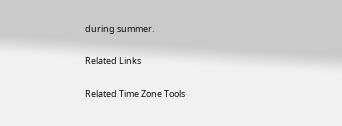during summer.

Related Links

Related Time Zone Tools